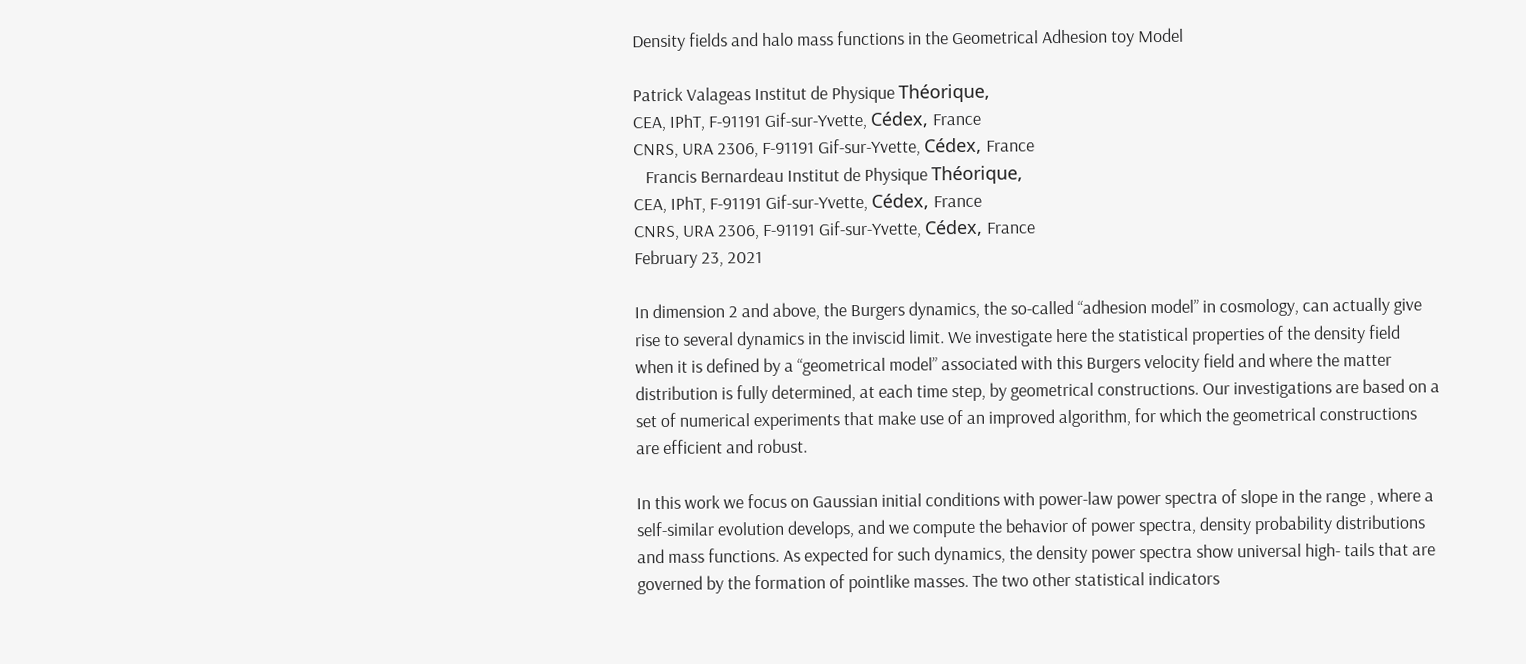Density fields and halo mass functions in the Geometrical Adhesion toy Model

Patrick Valageas Institut de Physique Théorique,
CEA, IPhT, F-91191 Gif-sur-Yvette, Cédex, France
CNRS, URA 2306, F-91191 Gif-sur-Yvette, Cédex, France
   Francis Bernardeau Institut de Physique Théorique,
CEA, IPhT, F-91191 Gif-sur-Yvette, Cédex, France
CNRS, URA 2306, F-91191 Gif-sur-Yvette, Cédex, France
February 23, 2021

In dimension 2 and above, the Burgers dynamics, the so-called “adhesion model” in cosmology, can actually give rise to several dynamics in the inviscid limit. We investigate here the statistical properties of the density field when it is defined by a “geometrical model” associated with this Burgers velocity field and where the matter distribution is fully determined, at each time step, by geometrical constructions. Our investigations are based on a set of numerical experiments that make use of an improved algorithm, for which the geometrical constructions are efficient and robust.

In this work we focus on Gaussian initial conditions with power-law power spectra of slope in the range , where a self-similar evolution develops, and we compute the behavior of power spectra, density probability distributions and mass functions. As expected for such dynamics, the density power spectra show universal high- tails that are governed by the formation of pointlike masses. The two other statistical indicators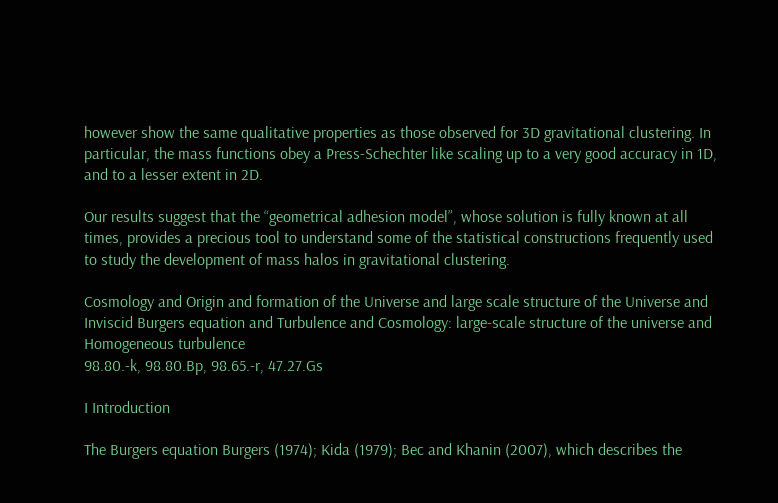however show the same qualitative properties as those observed for 3D gravitational clustering. In particular, the mass functions obey a Press-Schechter like scaling up to a very good accuracy in 1D, and to a lesser extent in 2D.

Our results suggest that the “geometrical adhesion model”, whose solution is fully known at all times, provides a precious tool to understand some of the statistical constructions frequently used to study the development of mass halos in gravitational clustering.

Cosmology and Origin and formation of the Universe and large scale structure of the Universe and Inviscid Burgers equation and Turbulence and Cosmology: large-scale structure of the universe and Homogeneous turbulence
98.80.-k, 98.80.Bp, 98.65.-r, 47.27.Gs

I Introduction

The Burgers equation Burgers (1974); Kida (1979); Bec and Khanin (2007), which describes the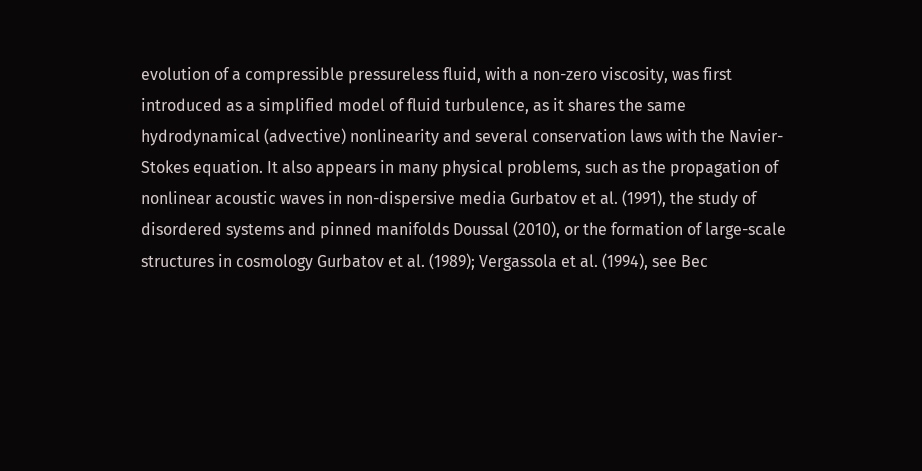evolution of a compressible pressureless fluid, with a non-zero viscosity, was first introduced as a simplified model of fluid turbulence, as it shares the same hydrodynamical (advective) nonlinearity and several conservation laws with the Navier-Stokes equation. It also appears in many physical problems, such as the propagation of nonlinear acoustic waves in non-dispersive media Gurbatov et al. (1991), the study of disordered systems and pinned manifolds Doussal (2010), or the formation of large-scale structures in cosmology Gurbatov et al. (1989); Vergassola et al. (1994), see Bec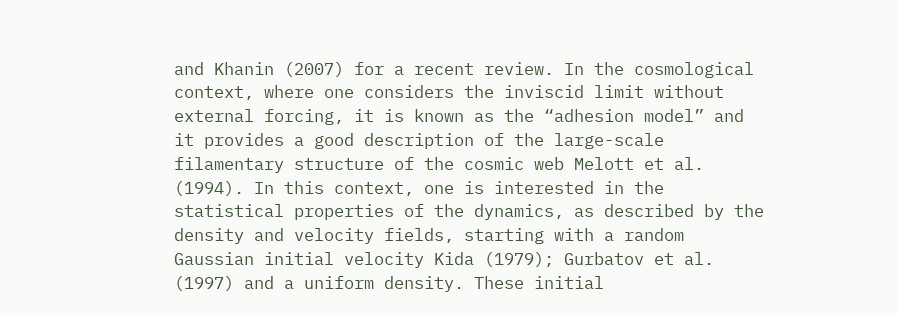and Khanin (2007) for a recent review. In the cosmological context, where one considers the inviscid limit without external forcing, it is known as the “adhesion model” and it provides a good description of the large-scale filamentary structure of the cosmic web Melott et al. (1994). In this context, one is interested in the statistical properties of the dynamics, as described by the density and velocity fields, starting with a random Gaussian initial velocity Kida (1979); Gurbatov et al. (1997) and a uniform density. These initial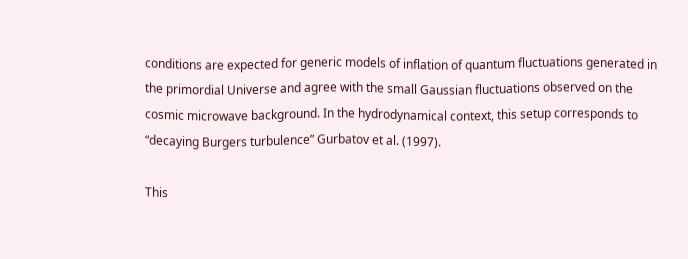conditions are expected for generic models of inflation of quantum fluctuations generated in the primordial Universe and agree with the small Gaussian fluctuations observed on the cosmic microwave background. In the hydrodynamical context, this setup corresponds to “decaying Burgers turbulence” Gurbatov et al. (1997).

This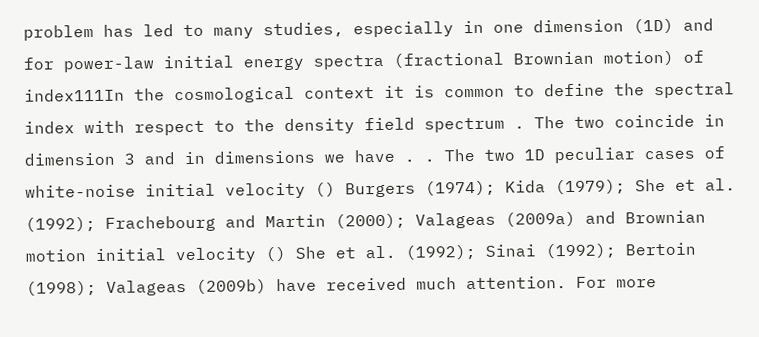problem has led to many studies, especially in one dimension (1D) and for power-law initial energy spectra (fractional Brownian motion) of index111In the cosmological context it is common to define the spectral index with respect to the density field spectrum . The two coincide in dimension 3 and in dimensions we have . . The two 1D peculiar cases of white-noise initial velocity () Burgers (1974); Kida (1979); She et al. (1992); Frachebourg and Martin (2000); Valageas (2009a) and Brownian motion initial velocity () She et al. (1992); Sinai (1992); Bertoin (1998); Valageas (2009b) have received much attention. For more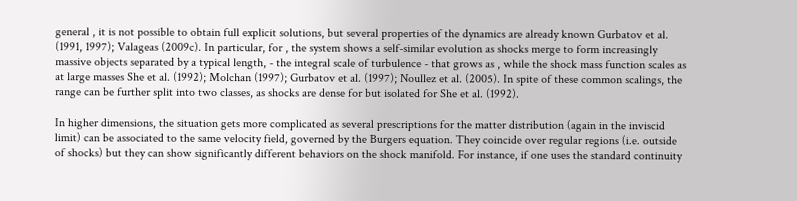general , it is not possible to obtain full explicit solutions, but several properties of the dynamics are already known Gurbatov et al. (1991, 1997); Valageas (2009c). In particular, for , the system shows a self-similar evolution as shocks merge to form increasingly massive objects separated by a typical length, - the integral scale of turbulence - that grows as , while the shock mass function scales as at large masses She et al. (1992); Molchan (1997); Gurbatov et al. (1997); Noullez et al. (2005). In spite of these common scalings, the range can be further split into two classes, as shocks are dense for but isolated for She et al. (1992).

In higher dimensions, the situation gets more complicated as several prescriptions for the matter distribution (again in the inviscid limit) can be associated to the same velocity field, governed by the Burgers equation. They coincide over regular regions (i.e. outside of shocks) but they can show significantly different behaviors on the shock manifold. For instance, if one uses the standard continuity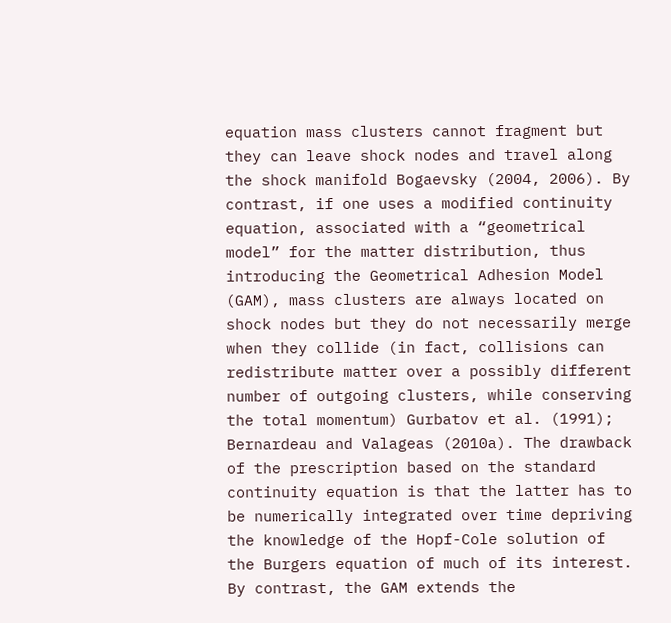equation mass clusters cannot fragment but they can leave shock nodes and travel along the shock manifold Bogaevsky (2004, 2006). By contrast, if one uses a modified continuity equation, associated with a “geometrical model” for the matter distribution, thus introducing the Geometrical Adhesion Model (GAM), mass clusters are always located on shock nodes but they do not necessarily merge when they collide (in fact, collisions can redistribute matter over a possibly different number of outgoing clusters, while conserving the total momentum) Gurbatov et al. (1991); Bernardeau and Valageas (2010a). The drawback of the prescription based on the standard continuity equation is that the latter has to be numerically integrated over time depriving the knowledge of the Hopf-Cole solution of the Burgers equation of much of its interest. By contrast, the GAM extends the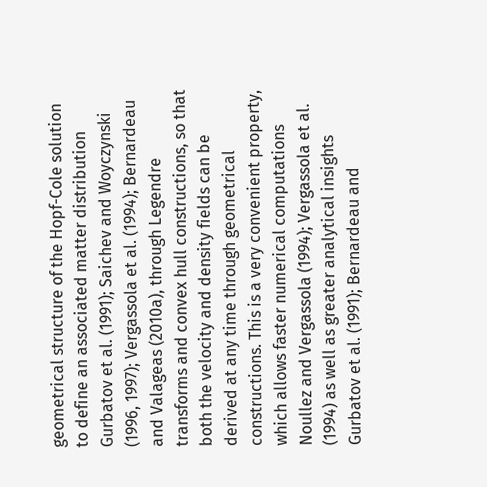geometrical structure of the Hopf-Cole solution to define an associated matter distribution Gurbatov et al. (1991); Saichev and Woyczynski (1996, 1997); Vergassola et al. (1994); Bernardeau and Valageas (2010a), through Legendre transforms and convex hull constructions, so that both the velocity and density fields can be derived at any time through geometrical constructions. This is a very convenient property, which allows faster numerical computations Noullez and Vergassola (1994); Vergassola et al. (1994) as well as greater analytical insights Gurbatov et al. (1991); Bernardeau and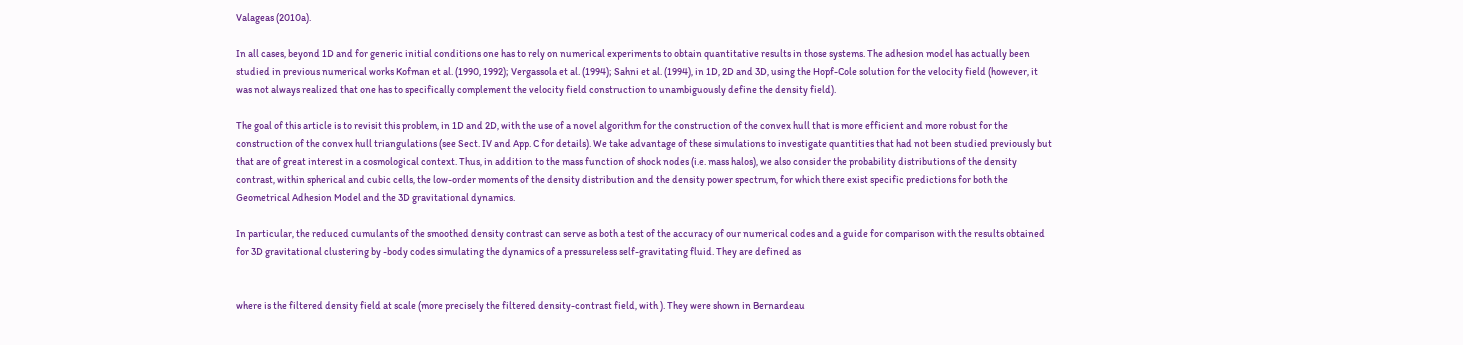Valageas (2010a).

In all cases, beyond 1D and for generic initial conditions one has to rely on numerical experiments to obtain quantitative results in those systems. The adhesion model has actually been studied in previous numerical works Kofman et al. (1990, 1992); Vergassola et al. (1994); Sahni et al. (1994), in 1D, 2D and 3D, using the Hopf-Cole solution for the velocity field (however, it was not always realized that one has to specifically complement the velocity field construction to unambiguously define the density field).

The goal of this article is to revisit this problem, in 1D and 2D, with the use of a novel algorithm for the construction of the convex hull that is more efficient and more robust for the construction of the convex hull triangulations (see Sect. IV and App. C for details). We take advantage of these simulations to investigate quantities that had not been studied previously but that are of great interest in a cosmological context. Thus, in addition to the mass function of shock nodes (i.e. mass halos), we also consider the probability distributions of the density contrast, within spherical and cubic cells, the low-order moments of the density distribution and the density power spectrum, for which there exist specific predictions for both the Geometrical Adhesion Model and the 3D gravitational dynamics.

In particular, the reduced cumulants of the smoothed density contrast can serve as both a test of the accuracy of our numerical codes and a guide for comparison with the results obtained for 3D gravitational clustering by -body codes simulating the dynamics of a pressureless self-gravitating fluid. They are defined as


where is the filtered density field at scale (more precisely the filtered density-contrast field, with ). They were shown in Bernardeau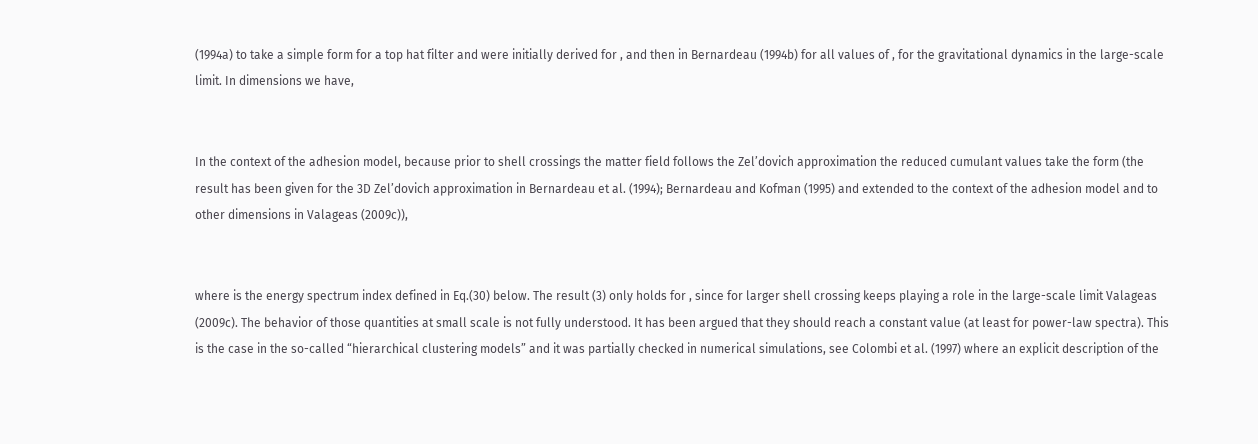(1994a) to take a simple form for a top hat filter and were initially derived for , and then in Bernardeau (1994b) for all values of , for the gravitational dynamics in the large-scale limit. In dimensions we have,


In the context of the adhesion model, because prior to shell crossings the matter field follows the Zel’dovich approximation the reduced cumulant values take the form (the result has been given for the 3D Zel’dovich approximation in Bernardeau et al. (1994); Bernardeau and Kofman (1995) and extended to the context of the adhesion model and to other dimensions in Valageas (2009c)),


where is the energy spectrum index defined in Eq.(30) below. The result (3) only holds for , since for larger shell crossing keeps playing a role in the large-scale limit Valageas (2009c). The behavior of those quantities at small scale is not fully understood. It has been argued that they should reach a constant value (at least for power-law spectra). This is the case in the so-called “hierarchical clustering models” and it was partially checked in numerical simulations, see Colombi et al. (1997) where an explicit description of the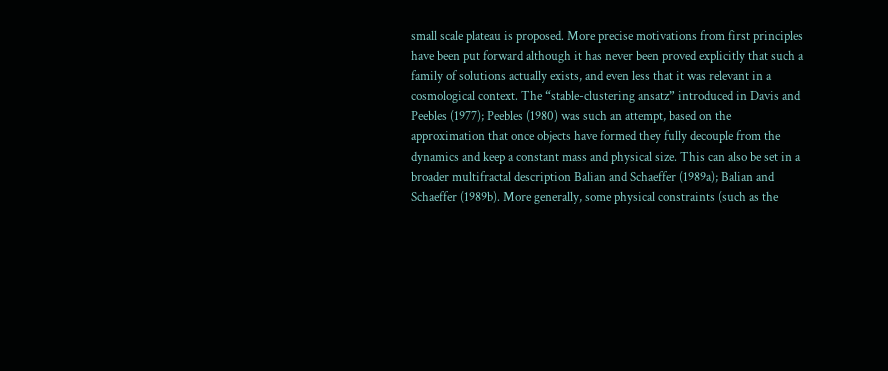small scale plateau is proposed. More precise motivations from first principles have been put forward although it has never been proved explicitly that such a family of solutions actually exists, and even less that it was relevant in a cosmological context. The “stable-clustering ansatz” introduced in Davis and Peebles (1977); Peebles (1980) was such an attempt, based on the approximation that once objects have formed they fully decouple from the dynamics and keep a constant mass and physical size. This can also be set in a broader multifractal description Balian and Schaeffer (1989a); Balian and Schaeffer (1989b). More generally, some physical constraints (such as the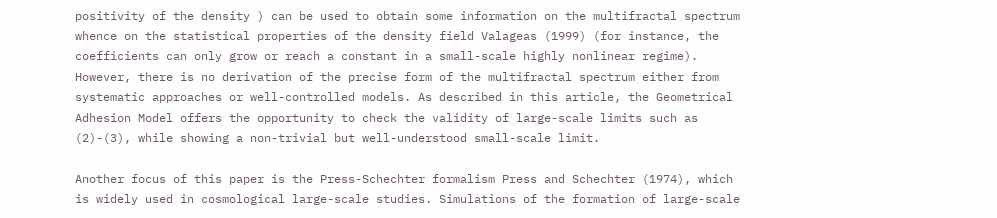positivity of the density ) can be used to obtain some information on the multifractal spectrum whence on the statistical properties of the density field Valageas (1999) (for instance, the coefficients can only grow or reach a constant in a small-scale highly nonlinear regime). However, there is no derivation of the precise form of the multifractal spectrum either from systematic approaches or well-controlled models. As described in this article, the Geometrical Adhesion Model offers the opportunity to check the validity of large-scale limits such as (2)-(3), while showing a non-trivial but well-understood small-scale limit.

Another focus of this paper is the Press-Schechter formalism Press and Schechter (1974), which is widely used in cosmological large-scale studies. Simulations of the formation of large-scale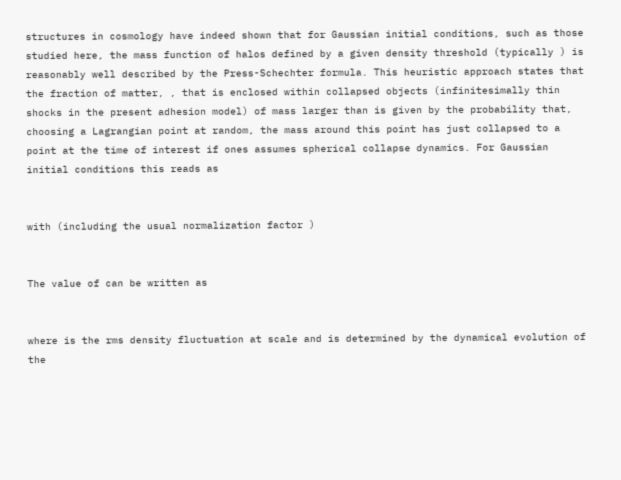structures in cosmology have indeed shown that for Gaussian initial conditions, such as those studied here, the mass function of halos defined by a given density threshold (typically ) is reasonably well described by the Press-Schechter formula. This heuristic approach states that the fraction of matter, , that is enclosed within collapsed objects (infinitesimally thin shocks in the present adhesion model) of mass larger than is given by the probability that, choosing a Lagrangian point at random, the mass around this point has just collapsed to a point at the time of interest if ones assumes spherical collapse dynamics. For Gaussian initial conditions this reads as


with (including the usual normalization factor )


The value of can be written as


where is the rms density fluctuation at scale and is determined by the dynamical evolution of the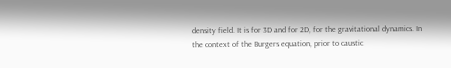density field. It is for 3D and for 2D, for the gravitational dynamics. In the context of the Burgers equation, prior to caustic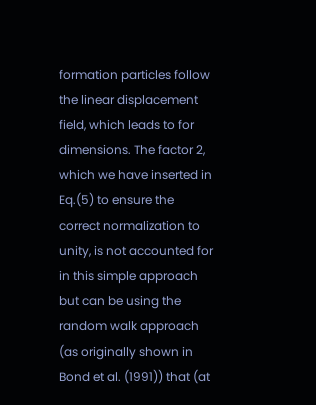formation particles follow the linear displacement field, which leads to for dimensions. The factor 2, which we have inserted in Eq.(5) to ensure the correct normalization to unity, is not accounted for in this simple approach but can be using the random walk approach (as originally shown in Bond et al. (1991)) that (at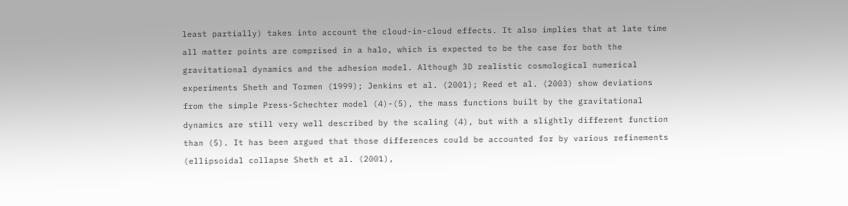least partially) takes into account the cloud-in-cloud effects. It also implies that at late time all matter points are comprised in a halo, which is expected to be the case for both the gravitational dynamics and the adhesion model. Although 3D realistic cosmological numerical experiments Sheth and Tormen (1999); Jenkins et al. (2001); Reed et al. (2003) show deviations from the simple Press-Schechter model (4)-(5), the mass functions built by the gravitational dynamics are still very well described by the scaling (4), but with a slightly different function than (5). It has been argued that those differences could be accounted for by various refinements (ellipsoidal collapse Sheth et al. (2001),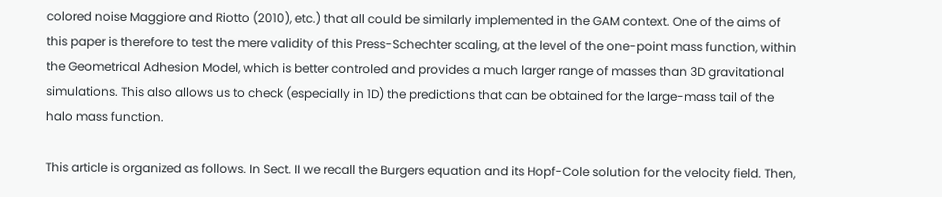colored noise Maggiore and Riotto (2010), etc.) that all could be similarly implemented in the GAM context. One of the aims of this paper is therefore to test the mere validity of this Press-Schechter scaling, at the level of the one-point mass function, within the Geometrical Adhesion Model, which is better controled and provides a much larger range of masses than 3D gravitational simulations. This also allows us to check (especially in 1D) the predictions that can be obtained for the large-mass tail of the halo mass function.

This article is organized as follows. In Sect. II we recall the Burgers equation and its Hopf-Cole solution for the velocity field. Then,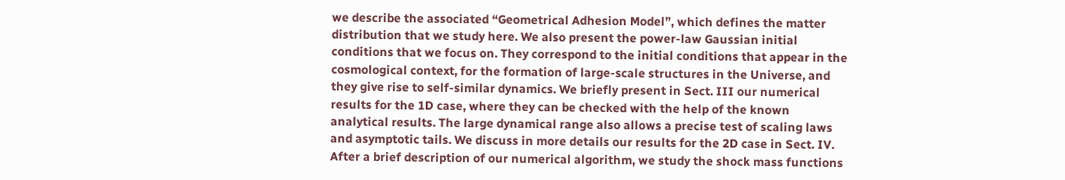we describe the associated “Geometrical Adhesion Model”, which defines the matter distribution that we study here. We also present the power-law Gaussian initial conditions that we focus on. They correspond to the initial conditions that appear in the cosmological context, for the formation of large-scale structures in the Universe, and they give rise to self-similar dynamics. We briefly present in Sect. III our numerical results for the 1D case, where they can be checked with the help of the known analytical results. The large dynamical range also allows a precise test of scaling laws and asymptotic tails. We discuss in more details our results for the 2D case in Sect. IV. After a brief description of our numerical algorithm, we study the shock mass functions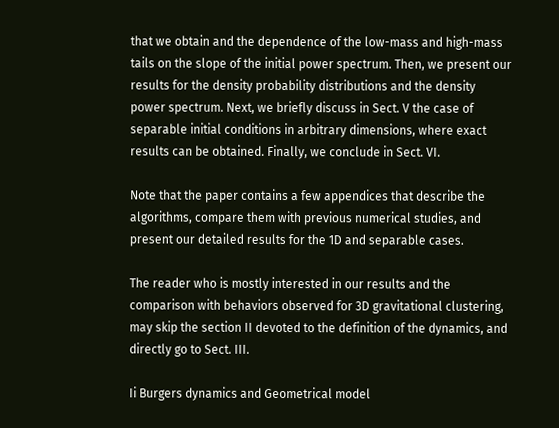that we obtain and the dependence of the low-mass and high-mass tails on the slope of the initial power spectrum. Then, we present our results for the density probability distributions and the density power spectrum. Next, we briefly discuss in Sect. V the case of separable initial conditions in arbitrary dimensions, where exact results can be obtained. Finally, we conclude in Sect. VI.

Note that the paper contains a few appendices that describe the algorithms, compare them with previous numerical studies, and present our detailed results for the 1D and separable cases.

The reader who is mostly interested in our results and the comparison with behaviors observed for 3D gravitational clustering, may skip the section II devoted to the definition of the dynamics, and directly go to Sect. III.

Ii Burgers dynamics and Geometrical model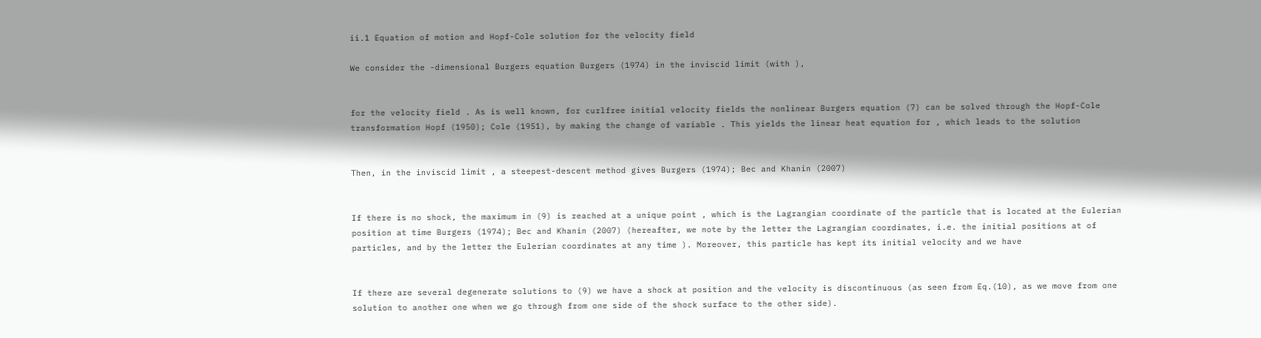ii.1 Equation of motion and Hopf-Cole solution for the velocity field

We consider the -dimensional Burgers equation Burgers (1974) in the inviscid limit (with ),


for the velocity field . As is well known, for curlfree initial velocity fields the nonlinear Burgers equation (7) can be solved through the Hopf-Cole transformation Hopf (1950); Cole (1951), by making the change of variable . This yields the linear heat equation for , which leads to the solution


Then, in the inviscid limit , a steepest-descent method gives Burgers (1974); Bec and Khanin (2007)


If there is no shock, the maximum in (9) is reached at a unique point , which is the Lagrangian coordinate of the particle that is located at the Eulerian position at time Burgers (1974); Bec and Khanin (2007) (hereafter, we note by the letter the Lagrangian coordinates, i.e. the initial positions at of particles, and by the letter the Eulerian coordinates at any time ). Moreover, this particle has kept its initial velocity and we have


If there are several degenerate solutions to (9) we have a shock at position and the velocity is discontinuous (as seen from Eq.(10), as we move from one solution to another one when we go through from one side of the shock surface to the other side).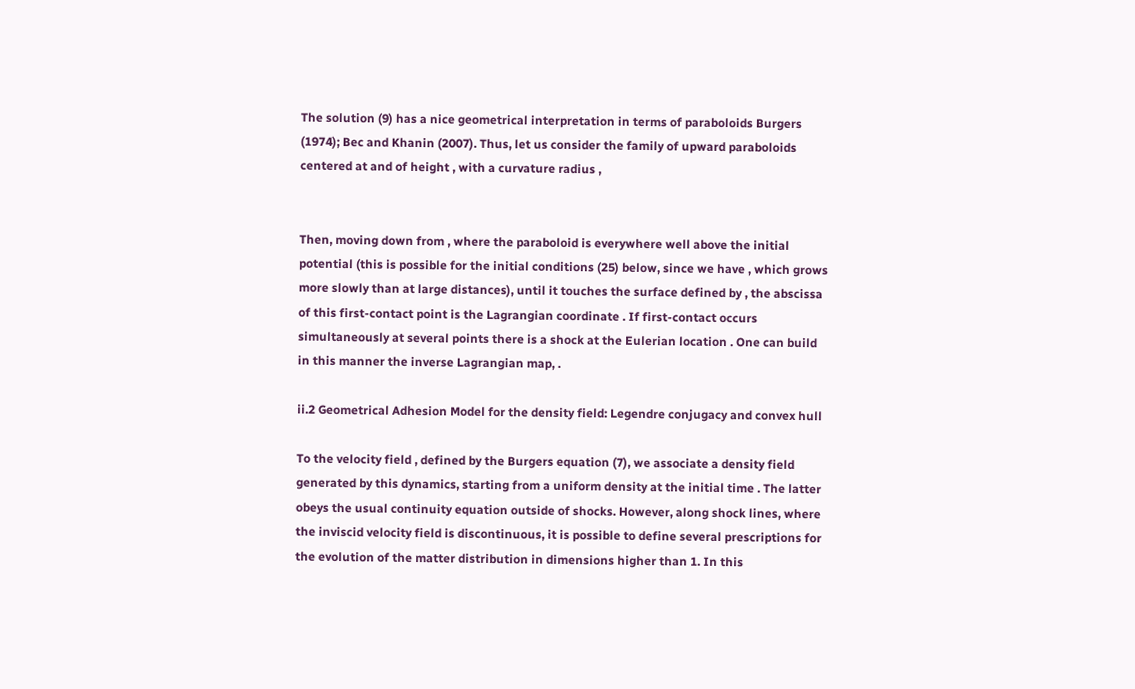The solution (9) has a nice geometrical interpretation in terms of paraboloids Burgers (1974); Bec and Khanin (2007). Thus, let us consider the family of upward paraboloids centered at and of height , with a curvature radius ,


Then, moving down from , where the paraboloid is everywhere well above the initial potential (this is possible for the initial conditions (25) below, since we have , which grows more slowly than at large distances), until it touches the surface defined by , the abscissa of this first-contact point is the Lagrangian coordinate . If first-contact occurs simultaneously at several points there is a shock at the Eulerian location . One can build in this manner the inverse Lagrangian map, .

ii.2 Geometrical Adhesion Model for the density field: Legendre conjugacy and convex hull

To the velocity field , defined by the Burgers equation (7), we associate a density field generated by this dynamics, starting from a uniform density at the initial time . The latter obeys the usual continuity equation outside of shocks. However, along shock lines, where the inviscid velocity field is discontinuous, it is possible to define several prescriptions for the evolution of the matter distribution in dimensions higher than 1. In this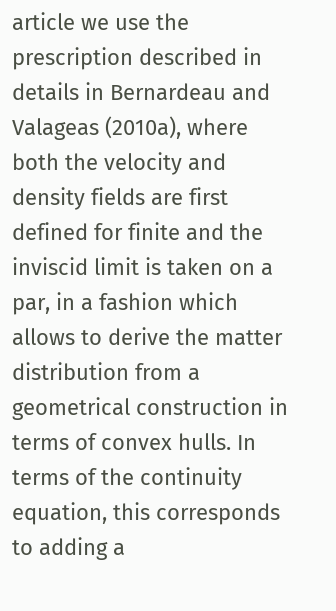article we use the prescription described in details in Bernardeau and Valageas (2010a), where both the velocity and density fields are first defined for finite and the inviscid limit is taken on a par, in a fashion which allows to derive the matter distribution from a geometrical construction in terms of convex hulls. In terms of the continuity equation, this corresponds to adding a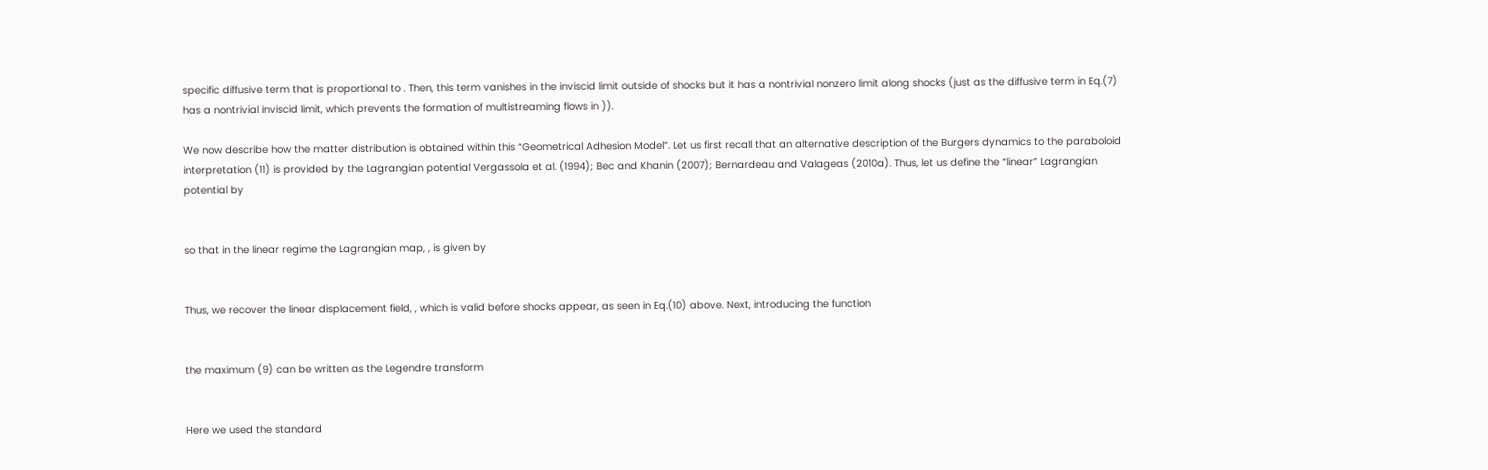specific diffusive term that is proportional to . Then, this term vanishes in the inviscid limit outside of shocks but it has a nontrivial nonzero limit along shocks (just as the diffusive term in Eq.(7) has a nontrivial inviscid limit, which prevents the formation of multistreaming flows in )).

We now describe how the matter distribution is obtained within this “Geometrical Adhesion Model”. Let us first recall that an alternative description of the Burgers dynamics to the paraboloid interpretation (11) is provided by the Lagrangian potential Vergassola et al. (1994); Bec and Khanin (2007); Bernardeau and Valageas (2010a). Thus, let us define the “linear” Lagrangian potential by


so that in the linear regime the Lagrangian map, , is given by


Thus, we recover the linear displacement field, , which is valid before shocks appear, as seen in Eq.(10) above. Next, introducing the function


the maximum (9) can be written as the Legendre transform


Here we used the standard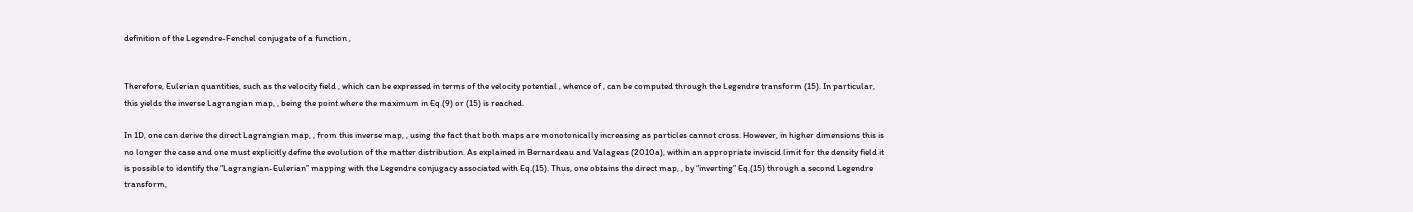definition of the Legendre-Fenchel conjugate of a function ,


Therefore, Eulerian quantities, such as the velocity field , which can be expressed in terms of the velocity potential , whence of , can be computed through the Legendre transform (15). In particular, this yields the inverse Lagrangian map, , being the point where the maximum in Eq.(9) or (15) is reached.

In 1D, one can derive the direct Lagrangian map, , from this inverse map, , using the fact that both maps are monotonically increasing as particles cannot cross. However, in higher dimensions this is no longer the case and one must explicitly define the evolution of the matter distribution. As explained in Bernardeau and Valageas (2010a), within an appropriate inviscid limit for the density field it is possible to identify the “Lagrangian-Eulerian” mapping with the Legendre conjugacy associated with Eq.(15). Thus, one obtains the direct map, , by “inverting” Eq.(15) through a second Legendre transform,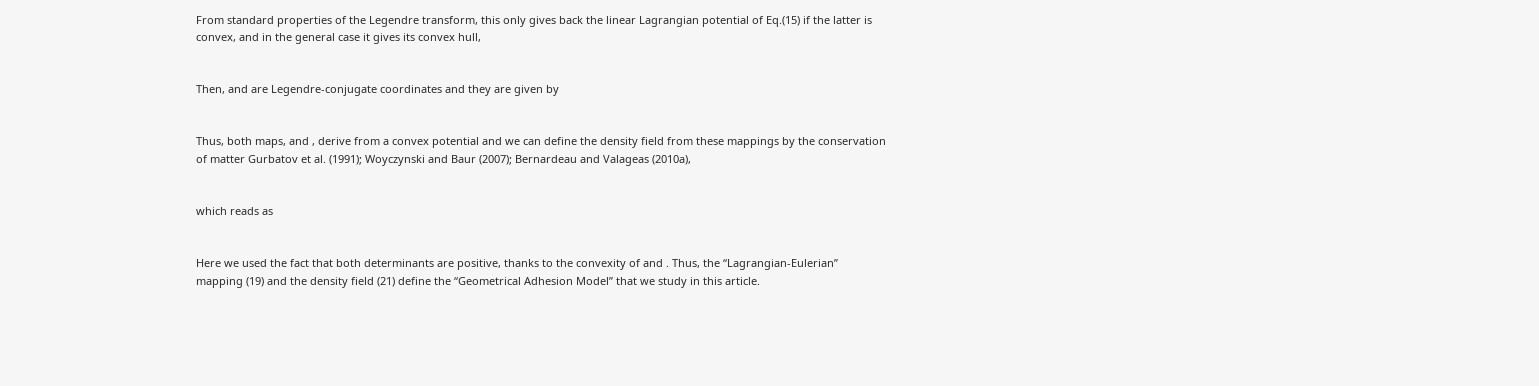From standard properties of the Legendre transform, this only gives back the linear Lagrangian potential of Eq.(15) if the latter is convex, and in the general case it gives its convex hull,


Then, and are Legendre-conjugate coordinates and they are given by


Thus, both maps, and , derive from a convex potential and we can define the density field from these mappings by the conservation of matter Gurbatov et al. (1991); Woyczynski and Baur (2007); Bernardeau and Valageas (2010a),


which reads as


Here we used the fact that both determinants are positive, thanks to the convexity of and . Thus, the “Lagrangian-Eulerian” mapping (19) and the density field (21) define the “Geometrical Adhesion Model” that we study in this article.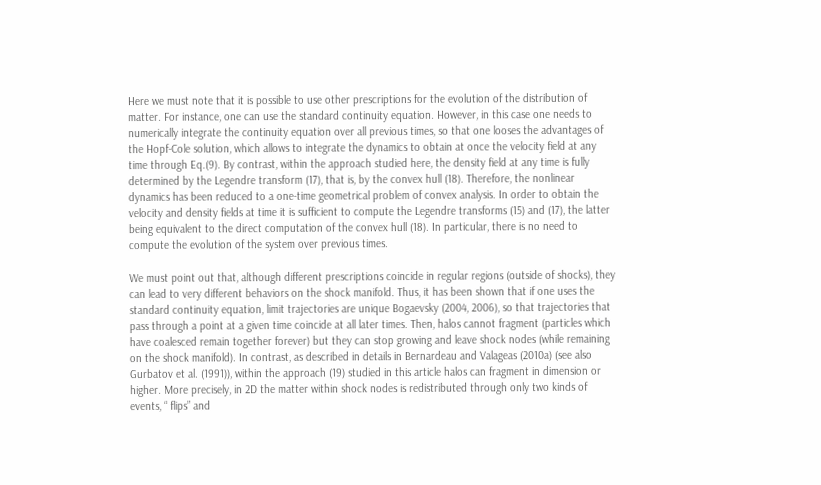Here we must note that it is possible to use other prescriptions for the evolution of the distribution of matter. For instance, one can use the standard continuity equation. However, in this case one needs to numerically integrate the continuity equation over all previous times, so that one looses the advantages of the Hopf-Cole solution, which allows to integrate the dynamics to obtain at once the velocity field at any time through Eq.(9). By contrast, within the approach studied here, the density field at any time is fully determined by the Legendre transform (17), that is, by the convex hull (18). Therefore, the nonlinear dynamics has been reduced to a one-time geometrical problem of convex analysis. In order to obtain the velocity and density fields at time it is sufficient to compute the Legendre transforms (15) and (17), the latter being equivalent to the direct computation of the convex hull (18). In particular, there is no need to compute the evolution of the system over previous times.

We must point out that, although different prescriptions coincide in regular regions (outside of shocks), they can lead to very different behaviors on the shock manifold. Thus, it has been shown that if one uses the standard continuity equation, limit trajectories are unique Bogaevsky (2004, 2006), so that trajectories that pass through a point at a given time coincide at all later times. Then, halos cannot fragment (particles which have coalesced remain together forever) but they can stop growing and leave shock nodes (while remaining on the shock manifold). In contrast, as described in details in Bernardeau and Valageas (2010a) (see also Gurbatov et al. (1991)), within the approach (19) studied in this article halos can fragment in dimension or higher. More precisely, in 2D the matter within shock nodes is redistributed through only two kinds of events, “ flips” and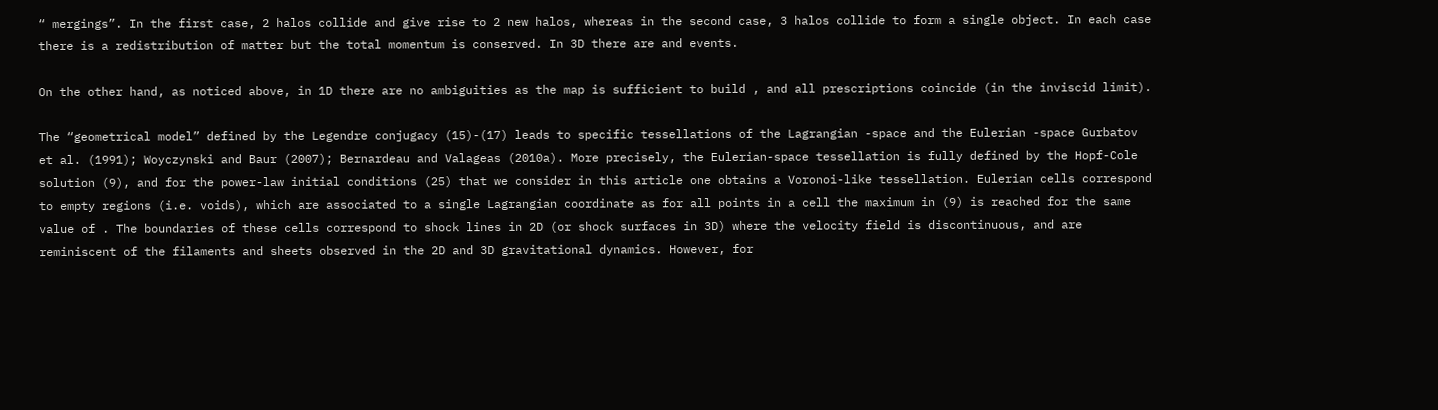“ mergings”. In the first case, 2 halos collide and give rise to 2 new halos, whereas in the second case, 3 halos collide to form a single object. In each case there is a redistribution of matter but the total momentum is conserved. In 3D there are and events.

On the other hand, as noticed above, in 1D there are no ambiguities as the map is sufficient to build , and all prescriptions coincide (in the inviscid limit).

The “geometrical model” defined by the Legendre conjugacy (15)-(17) leads to specific tessellations of the Lagrangian -space and the Eulerian -space Gurbatov et al. (1991); Woyczynski and Baur (2007); Bernardeau and Valageas (2010a). More precisely, the Eulerian-space tessellation is fully defined by the Hopf-Cole solution (9), and for the power-law initial conditions (25) that we consider in this article one obtains a Voronoi-like tessellation. Eulerian cells correspond to empty regions (i.e. voids), which are associated to a single Lagrangian coordinate as for all points in a cell the maximum in (9) is reached for the same value of . The boundaries of these cells correspond to shock lines in 2D (or shock surfaces in 3D) where the velocity field is discontinuous, and are reminiscent of the filaments and sheets observed in the 2D and 3D gravitational dynamics. However, for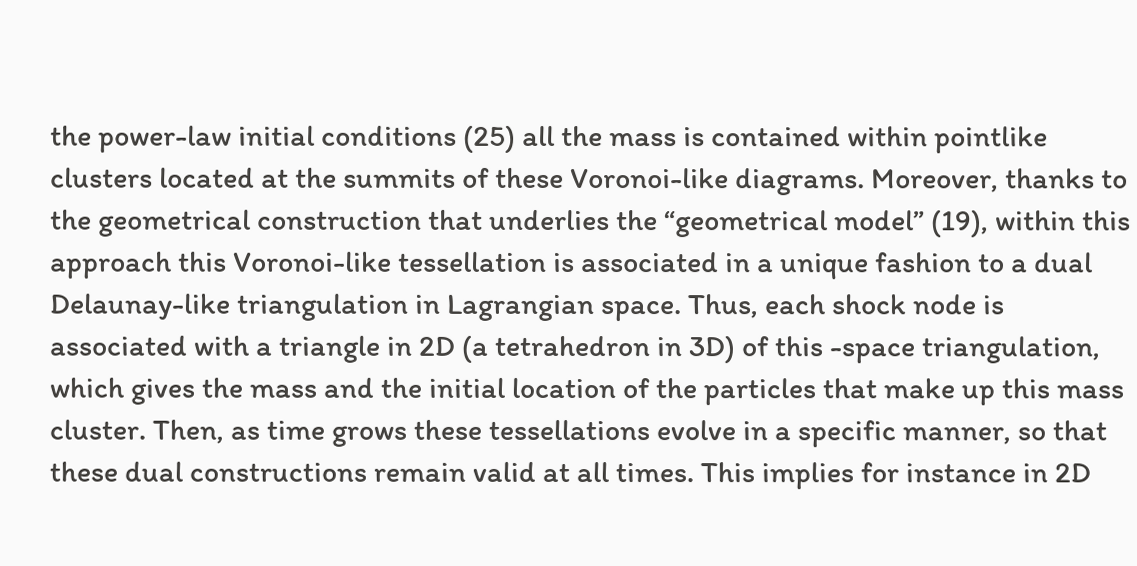the power-law initial conditions (25) all the mass is contained within pointlike clusters located at the summits of these Voronoi-like diagrams. Moreover, thanks to the geometrical construction that underlies the “geometrical model” (19), within this approach this Voronoi-like tessellation is associated in a unique fashion to a dual Delaunay-like triangulation in Lagrangian space. Thus, each shock node is associated with a triangle in 2D (a tetrahedron in 3D) of this -space triangulation, which gives the mass and the initial location of the particles that make up this mass cluster. Then, as time grows these tessellations evolve in a specific manner, so that these dual constructions remain valid at all times. This implies for instance in 2D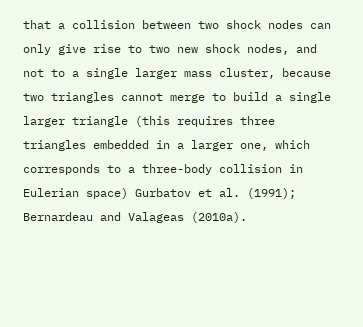that a collision between two shock nodes can only give rise to two new shock nodes, and not to a single larger mass cluster, because two triangles cannot merge to build a single larger triangle (this requires three triangles embedded in a larger one, which corresponds to a three-body collision in Eulerian space) Gurbatov et al. (1991); Bernardeau and Valageas (2010a).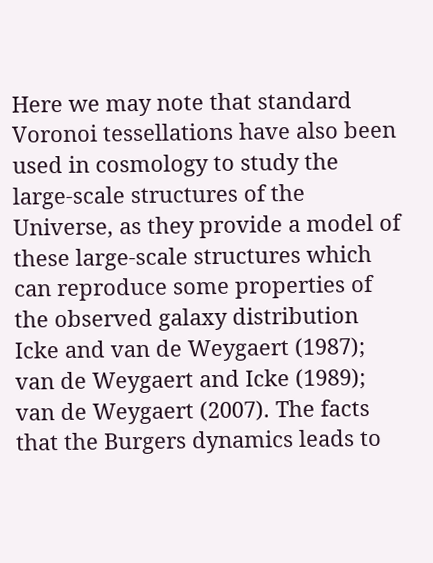Here we may note that standard Voronoi tessellations have also been used in cosmology to study the large-scale structures of the Universe, as they provide a model of these large-scale structures which can reproduce some properties of the observed galaxy distribution Icke and van de Weygaert (1987); van de Weygaert and Icke (1989); van de Weygaert (2007). The facts that the Burgers dynamics leads to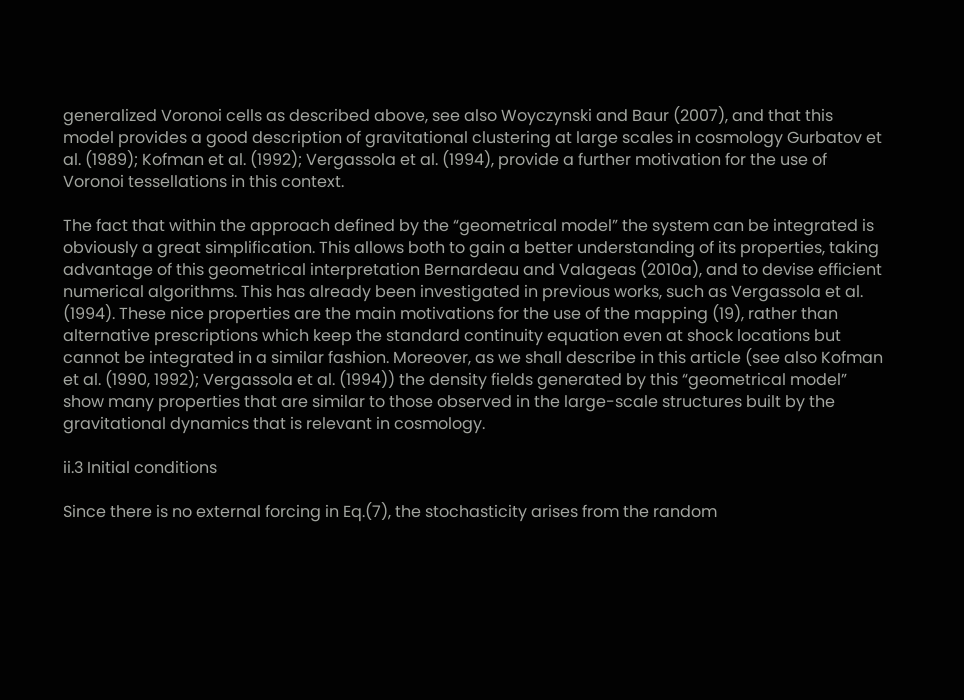generalized Voronoi cells as described above, see also Woyczynski and Baur (2007), and that this model provides a good description of gravitational clustering at large scales in cosmology Gurbatov et al. (1989); Kofman et al. (1992); Vergassola et al. (1994), provide a further motivation for the use of Voronoi tessellations in this context.

The fact that within the approach defined by the “geometrical model” the system can be integrated is obviously a great simplification. This allows both to gain a better understanding of its properties, taking advantage of this geometrical interpretation Bernardeau and Valageas (2010a), and to devise efficient numerical algorithms. This has already been investigated in previous works, such as Vergassola et al. (1994). These nice properties are the main motivations for the use of the mapping (19), rather than alternative prescriptions which keep the standard continuity equation even at shock locations but cannot be integrated in a similar fashion. Moreover, as we shall describe in this article (see also Kofman et al. (1990, 1992); Vergassola et al. (1994)) the density fields generated by this “geometrical model” show many properties that are similar to those observed in the large-scale structures built by the gravitational dynamics that is relevant in cosmology.

ii.3 Initial conditions

Since there is no external forcing in Eq.(7), the stochasticity arises from the random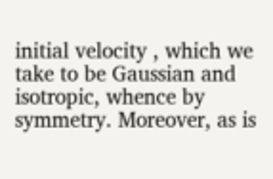initial velocity , which we take to be Gaussian and isotropic, whence by symmetry. Moreover, as is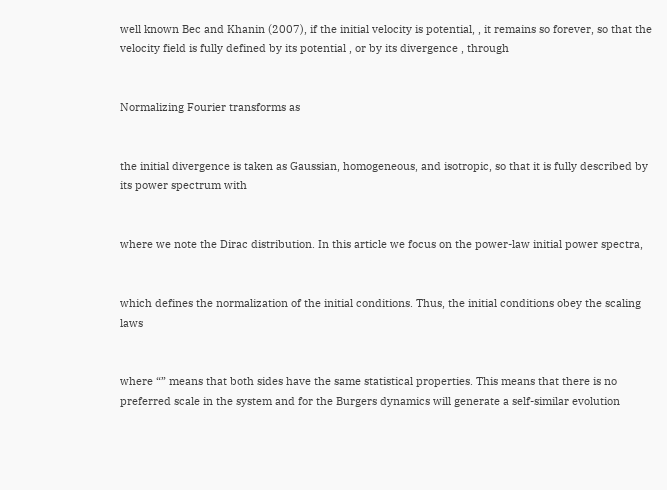well known Bec and Khanin (2007), if the initial velocity is potential, , it remains so forever, so that the velocity field is fully defined by its potential , or by its divergence , through


Normalizing Fourier transforms as


the initial divergence is taken as Gaussian, homogeneous, and isotropic, so that it is fully described by its power spectrum with


where we note the Dirac distribution. In this article we focus on the power-law initial power spectra,


which defines the normalization of the initial conditions. Thus, the initial conditions obey the scaling laws


where “” means that both sides have the same statistical properties. This means that there is no preferred scale in the system and for the Burgers dynamics will generate a self-similar evolution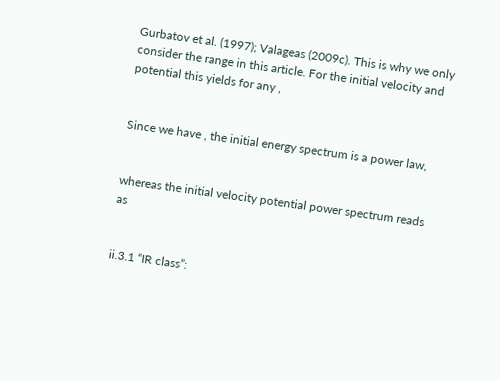Gurbatov et al. (1997); Valageas (2009c). This is why we only consider the range in this article. For the initial velocity and potential this yields for any ,


Since we have , the initial energy spectrum is a power law,


whereas the initial velocity potential power spectrum reads as


ii.3.1 “IR class”: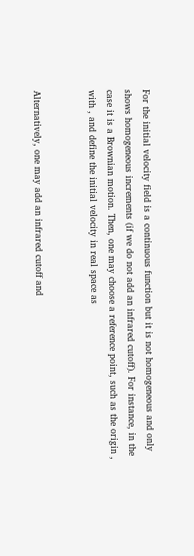For the initial velocity field is a continuous function but it is not homogeneous and only shows homogeneous increments (if we do not add an infrared cutoff). For instance, in the case it is a Brownian motion. Then, one may choose a reference point, such as the origin , with , and define the initial velocity in real space as


Alternatively, one may add an infrared cutoff and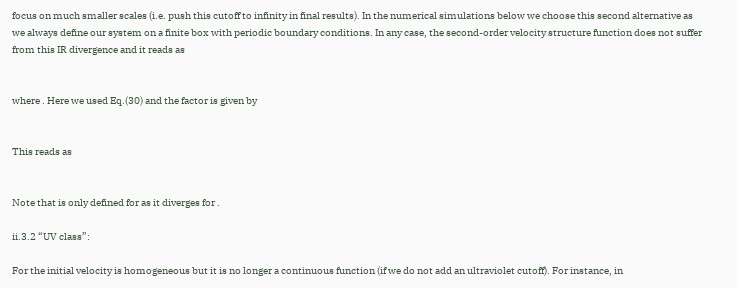focus on much smaller scales (i.e. push this cutoff to infinity in final results). In the numerical simulations below we choose this second alternative as we always define our system on a finite box with periodic boundary conditions. In any case, the second-order velocity structure function does not suffer from this IR divergence and it reads as


where . Here we used Eq.(30) and the factor is given by


This reads as


Note that is only defined for as it diverges for .

ii.3.2 “UV class”:

For the initial velocity is homogeneous but it is no longer a continuous function (if we do not add an ultraviolet cutoff). For instance, in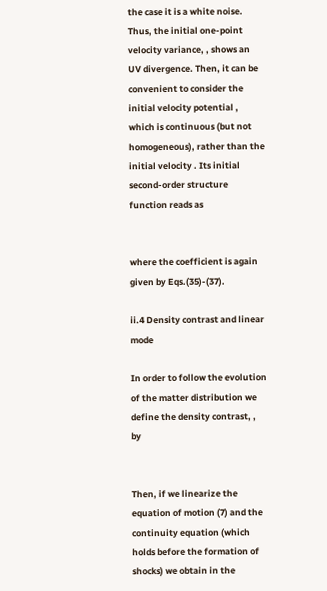the case it is a white noise. Thus, the initial one-point velocity variance, , shows an UV divergence. Then, it can be convenient to consider the initial velocity potential , which is continuous (but not homogeneous), rather than the initial velocity . Its initial second-order structure function reads as


where the coefficient is again given by Eqs.(35)-(37).

ii.4 Density contrast and linear mode

In order to follow the evolution of the matter distribution we define the density contrast, , by


Then, if we linearize the equation of motion (7) and the continuity equation (which holds before the formation of shocks) we obtain in the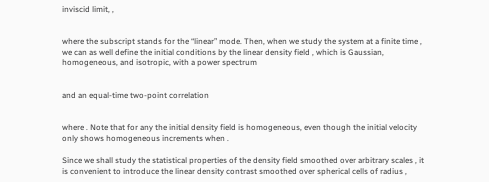inviscid limit, ,


where the subscript stands for the “linear” mode. Then, when we study the system at a finite time , we can as well define the initial conditions by the linear density field , which is Gaussian, homogeneous, and isotropic, with a power spectrum


and an equal-time two-point correlation


where . Note that for any the initial density field is homogeneous, even though the initial velocity only shows homogeneous increments when .

Since we shall study the statistical properties of the density field smoothed over arbitrary scales , it is convenient to introduce the linear density contrast smoothed over spherical cells of radius ,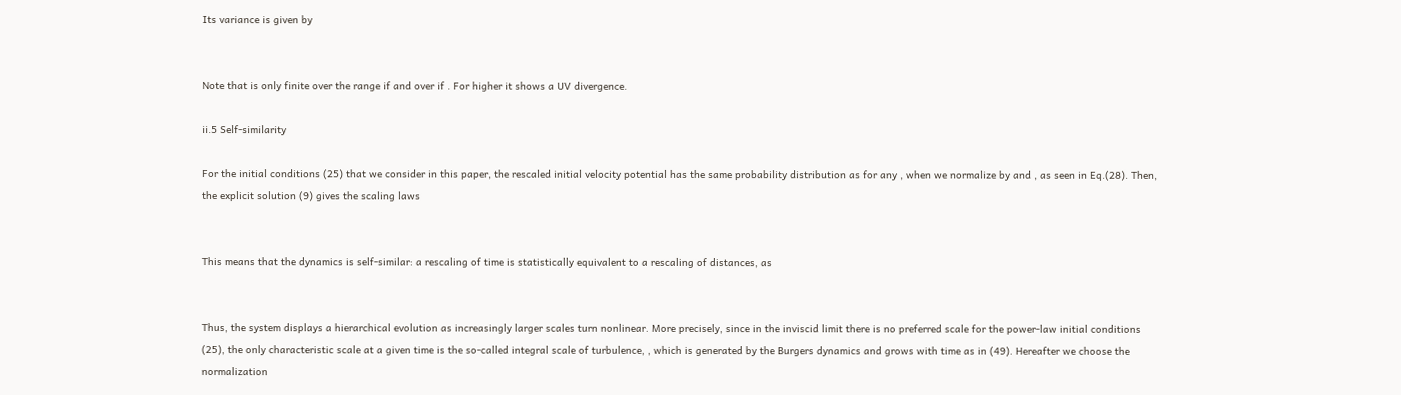Its variance is given by


Note that is only finite over the range if and over if . For higher it shows a UV divergence.

ii.5 Self-similarity

For the initial conditions (25) that we consider in this paper, the rescaled initial velocity potential has the same probability distribution as for any , when we normalize by and , as seen in Eq.(28). Then, the explicit solution (9) gives the scaling laws


This means that the dynamics is self-similar: a rescaling of time is statistically equivalent to a rescaling of distances, as


Thus, the system displays a hierarchical evolution as increasingly larger scales turn nonlinear. More precisely, since in the inviscid limit there is no preferred scale for the power-law initial conditions (25), the only characteristic scale at a given time is the so-called integral scale of turbulence, , which is generated by the Burgers dynamics and grows with time as in (49). Hereafter we choose the normalization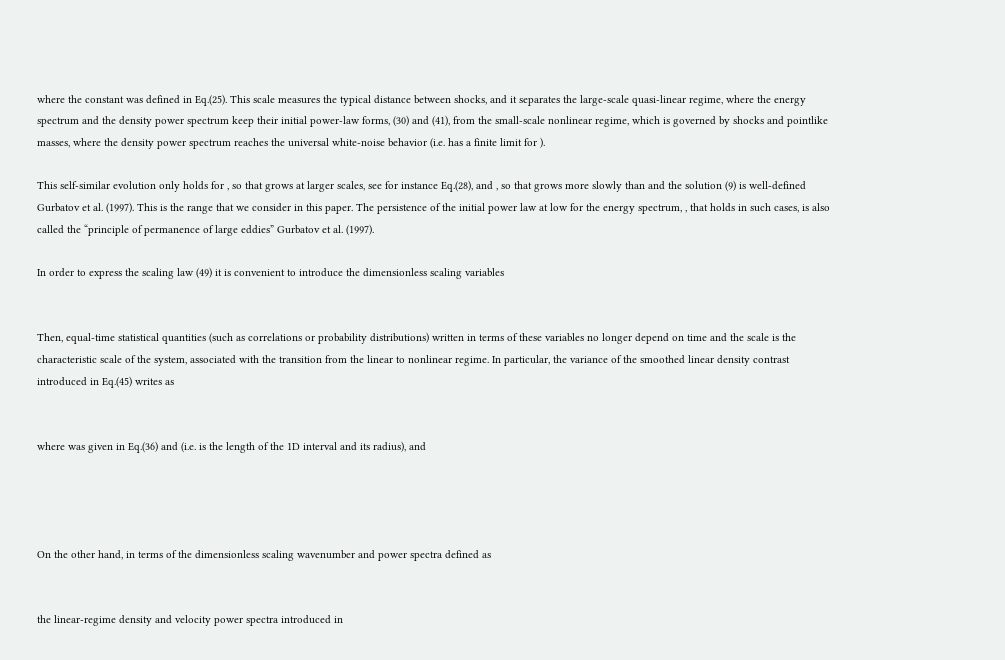where the constant was defined in Eq.(25). This scale measures the typical distance between shocks, and it separates the large-scale quasi-linear regime, where the energy spectrum and the density power spectrum keep their initial power-law forms, (30) and (41), from the small-scale nonlinear regime, which is governed by shocks and pointlike masses, where the density power spectrum reaches the universal white-noise behavior (i.e. has a finite limit for ).

This self-similar evolution only holds for , so that grows at larger scales, see for instance Eq.(28), and , so that grows more slowly than and the solution (9) is well-defined Gurbatov et al. (1997). This is the range that we consider in this paper. The persistence of the initial power law at low for the energy spectrum, , that holds in such cases, is also called the “principle of permanence of large eddies” Gurbatov et al. (1997).

In order to express the scaling law (49) it is convenient to introduce the dimensionless scaling variables


Then, equal-time statistical quantities (such as correlations or probability distributions) written in terms of these variables no longer depend on time and the scale is the characteristic scale of the system, associated with the transition from the linear to nonlinear regime. In particular, the variance of the smoothed linear density contrast introduced in Eq.(45) writes as


where was given in Eq.(36) and (i.e. is the length of the 1D interval and its radius), and




On the other hand, in terms of the dimensionless scaling wavenumber and power spectra defined as


the linear-regime density and velocity power spectra introduced in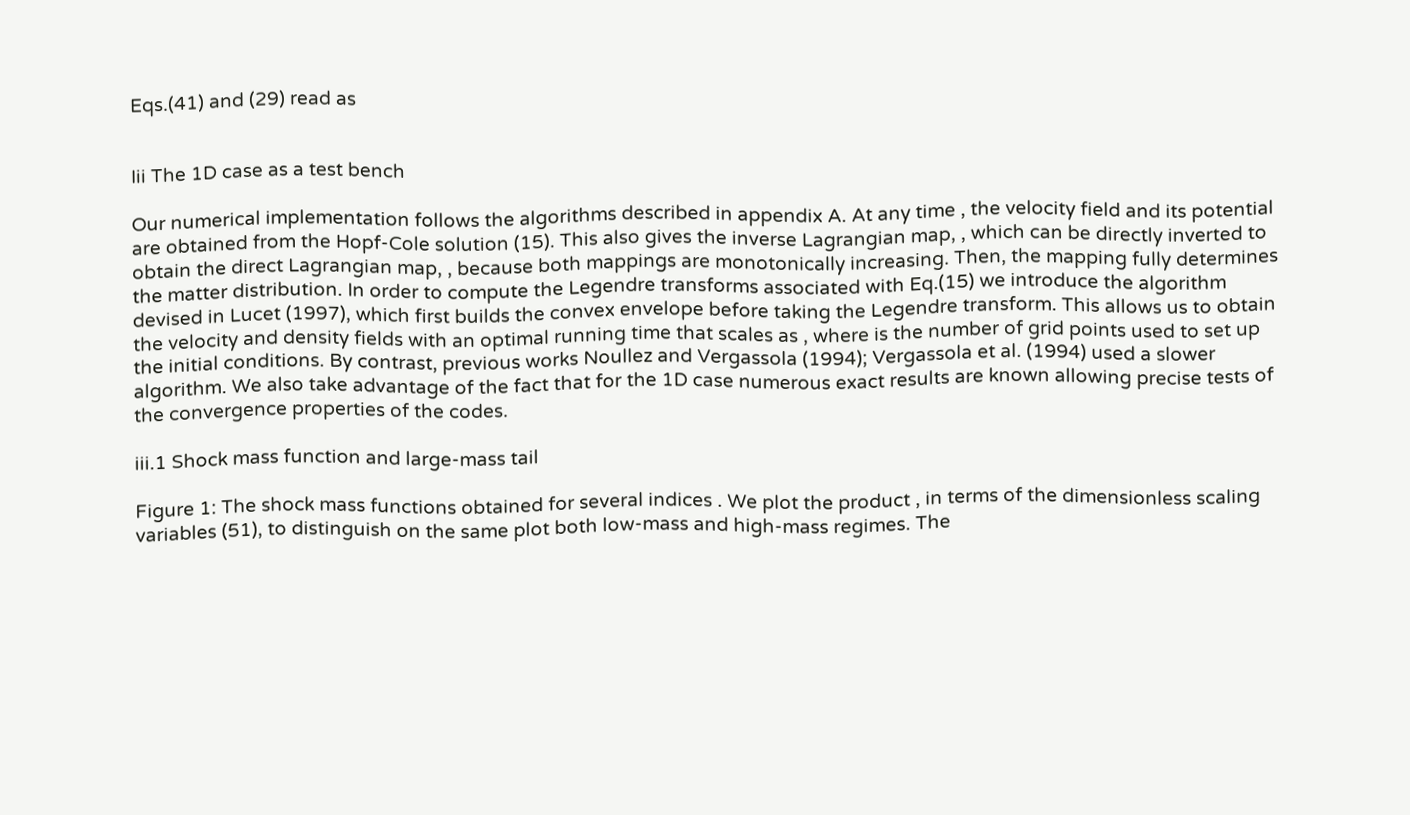Eqs.(41) and (29) read as


Iii The 1D case as a test bench

Our numerical implementation follows the algorithms described in appendix A. At any time , the velocity field and its potential are obtained from the Hopf-Cole solution (15). This also gives the inverse Lagrangian map, , which can be directly inverted to obtain the direct Lagrangian map, , because both mappings are monotonically increasing. Then, the mapping fully determines the matter distribution. In order to compute the Legendre transforms associated with Eq.(15) we introduce the algorithm devised in Lucet (1997), which first builds the convex envelope before taking the Legendre transform. This allows us to obtain the velocity and density fields with an optimal running time that scales as , where is the number of grid points used to set up the initial conditions. By contrast, previous works Noullez and Vergassola (1994); Vergassola et al. (1994) used a slower algorithm. We also take advantage of the fact that for the 1D case numerous exact results are known allowing precise tests of the convergence properties of the codes.

iii.1 Shock mass function and large-mass tail

Figure 1: The shock mass functions obtained for several indices . We plot the product , in terms of the dimensionless scaling variables (51), to distinguish on the same plot both low-mass and high-mass regimes. The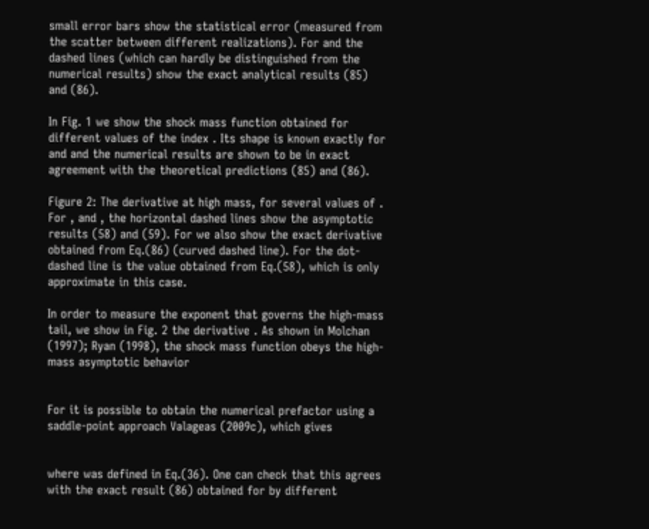small error bars show the statistical error (measured from the scatter between different realizations). For and the dashed lines (which can hardly be distinguished from the numerical results) show the exact analytical results (85) and (86).

In Fig. 1 we show the shock mass function obtained for different values of the index . Its shape is known exactly for and and the numerical results are shown to be in exact agreement with the theoretical predictions (85) and (86).

Figure 2: The derivative at high mass, for several values of . For , and , the horizontal dashed lines show the asymptotic results (58) and (59). For we also show the exact derivative obtained from Eq.(86) (curved dashed line). For the dot-dashed line is the value obtained from Eq.(58), which is only approximate in this case.

In order to measure the exponent that governs the high-mass tail, we show in Fig. 2 the derivative . As shown in Molchan (1997); Ryan (1998), the shock mass function obeys the high-mass asymptotic behavior


For it is possible to obtain the numerical prefactor using a saddle-point approach Valageas (2009c), which gives


where was defined in Eq.(36). One can check that this agrees with the exact result (86) obtained for by different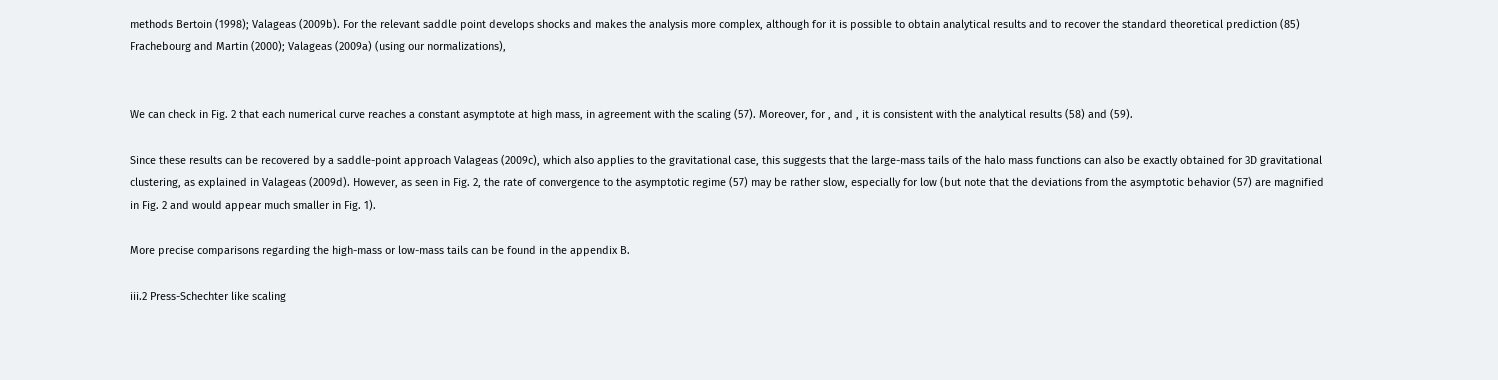methods Bertoin (1998); Valageas (2009b). For the relevant saddle point develops shocks and makes the analysis more complex, although for it is possible to obtain analytical results and to recover the standard theoretical prediction (85) Frachebourg and Martin (2000); Valageas (2009a) (using our normalizations),


We can check in Fig. 2 that each numerical curve reaches a constant asymptote at high mass, in agreement with the scaling (57). Moreover, for , and , it is consistent with the analytical results (58) and (59).

Since these results can be recovered by a saddle-point approach Valageas (2009c), which also applies to the gravitational case, this suggests that the large-mass tails of the halo mass functions can also be exactly obtained for 3D gravitational clustering, as explained in Valageas (2009d). However, as seen in Fig. 2, the rate of convergence to the asymptotic regime (57) may be rather slow, especially for low (but note that the deviations from the asymptotic behavior (57) are magnified in Fig. 2 and would appear much smaller in Fig. 1).

More precise comparisons regarding the high-mass or low-mass tails can be found in the appendix B.

iii.2 Press-Schechter like scaling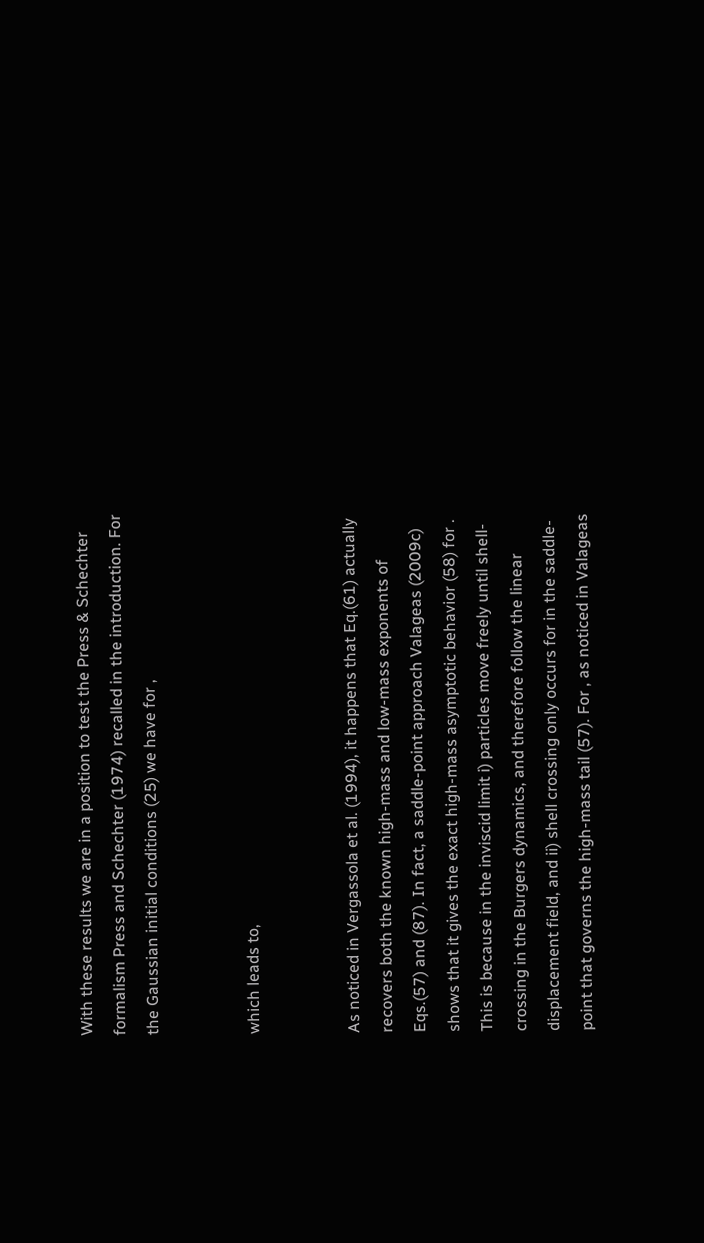With these results we are in a position to test the Press & Schechter formalism Press and Schechter (1974) recalled in the introduction. For the Gaussian initial conditions (25) we have for ,


which leads to,


As noticed in Vergassola et al. (1994), it happens that Eq.(61) actually recovers both the known high-mass and low-mass exponents of Eqs.(57) and (87). In fact, a saddle-point approach Valageas (2009c) shows that it gives the exact high-mass asymptotic behavior (58) for . This is because in the inviscid limit i) particles move freely until shell-crossing in the Burgers dynamics, and therefore follow the linear displacement field, and ii) shell crossing only occurs for in the saddle-point that governs the high-mass tail (57). For , as noticed in Valageas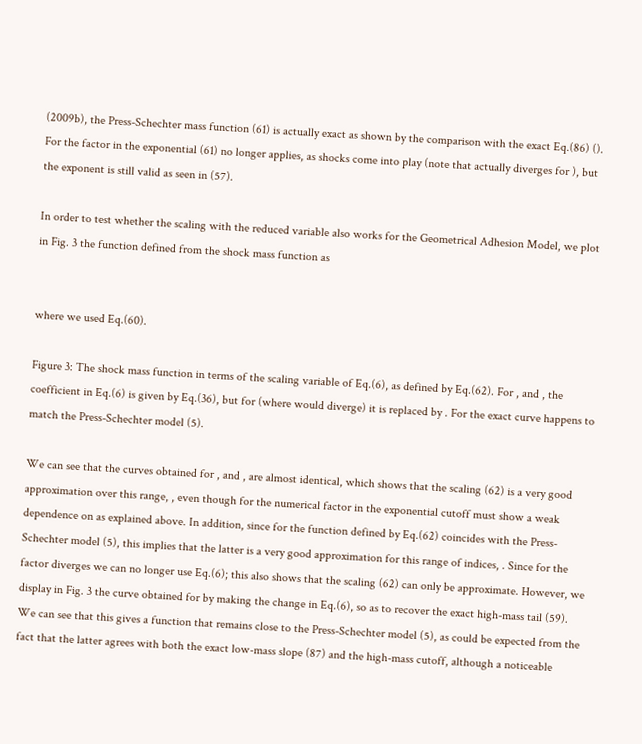(2009b), the Press-Schechter mass function (61) is actually exact as shown by the comparison with the exact Eq.(86) (). For the factor in the exponential (61) no longer applies, as shocks come into play (note that actually diverges for ), but the exponent is still valid as seen in (57).

In order to test whether the scaling with the reduced variable also works for the Geometrical Adhesion Model, we plot in Fig. 3 the function defined from the shock mass function as


where we used Eq.(60).

Figure 3: The shock mass function in terms of the scaling variable of Eq.(6), as defined by Eq.(62). For , and , the coefficient in Eq.(6) is given by Eq.(36), but for (where would diverge) it is replaced by . For the exact curve happens to match the Press-Schechter model (5).

We can see that the curves obtained for , and , are almost identical, which shows that the scaling (62) is a very good approximation over this range, , even though for the numerical factor in the exponential cutoff must show a weak dependence on as explained above. In addition, since for the function defined by Eq.(62) coincides with the Press-Schechter model (5), this implies that the latter is a very good approximation for this range of indices, . Since for the factor diverges we can no longer use Eq.(6); this also shows that the scaling (62) can only be approximate. However, we display in Fig. 3 the curve obtained for by making the change in Eq.(6), so as to recover the exact high-mass tail (59). We can see that this gives a function that remains close to the Press-Schechter model (5), as could be expected from the fact that the latter agrees with both the exact low-mass slope (87) and the high-mass cutoff, although a noticeable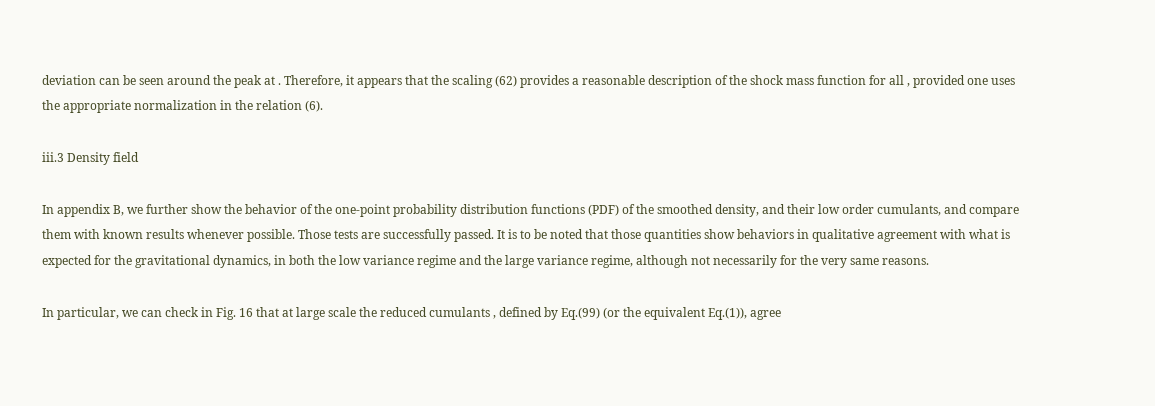deviation can be seen around the peak at . Therefore, it appears that the scaling (62) provides a reasonable description of the shock mass function for all , provided one uses the appropriate normalization in the relation (6).

iii.3 Density field

In appendix B, we further show the behavior of the one-point probability distribution functions (PDF) of the smoothed density, and their low order cumulants, and compare them with known results whenever possible. Those tests are successfully passed. It is to be noted that those quantities show behaviors in qualitative agreement with what is expected for the gravitational dynamics, in both the low variance regime and the large variance regime, although not necessarily for the very same reasons.

In particular, we can check in Fig. 16 that at large scale the reduced cumulants , defined by Eq.(99) (or the equivalent Eq.(1)), agree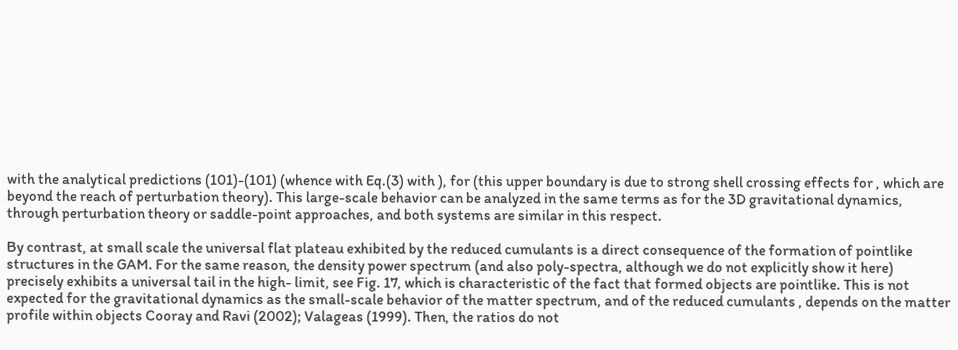with the analytical predictions (101)-(101) (whence with Eq.(3) with ), for (this upper boundary is due to strong shell crossing effects for , which are beyond the reach of perturbation theory). This large-scale behavior can be analyzed in the same terms as for the 3D gravitational dynamics, through perturbation theory or saddle-point approaches, and both systems are similar in this respect.

By contrast, at small scale the universal flat plateau exhibited by the reduced cumulants is a direct consequence of the formation of pointlike structures in the GAM. For the same reason, the density power spectrum (and also poly-spectra, although we do not explicitly show it here) precisely exhibits a universal tail in the high- limit, see Fig. 17, which is characteristic of the fact that formed objects are pointlike. This is not expected for the gravitational dynamics as the small-scale behavior of the matter spectrum, and of the reduced cumulants , depends on the matter profile within objects Cooray and Ravi (2002); Valageas (1999). Then, the ratios do not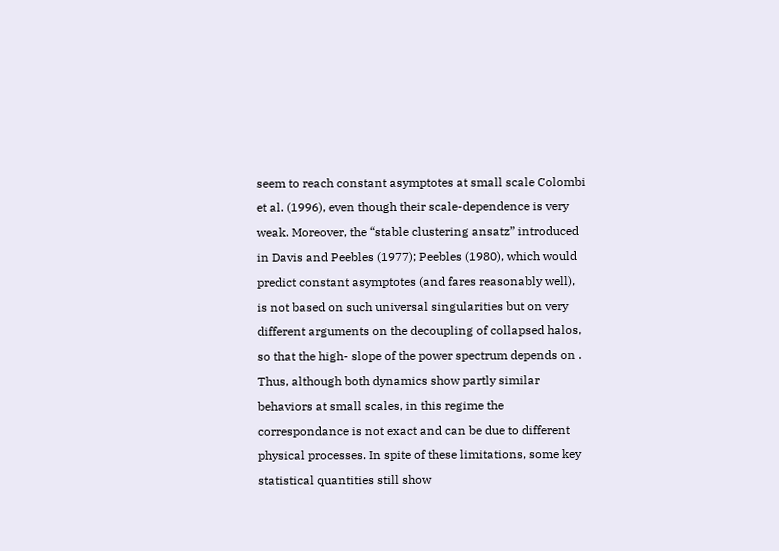seem to reach constant asymptotes at small scale Colombi et al. (1996), even though their scale-dependence is very weak. Moreover, the “stable clustering ansatz” introduced in Davis and Peebles (1977); Peebles (1980), which would predict constant asymptotes (and fares reasonably well), is not based on such universal singularities but on very different arguments on the decoupling of collapsed halos, so that the high- slope of the power spectrum depends on . Thus, although both dynamics show partly similar behaviors at small scales, in this regime the correspondance is not exact and can be due to different physical processes. In spite of these limitations, some key statistical quantities still show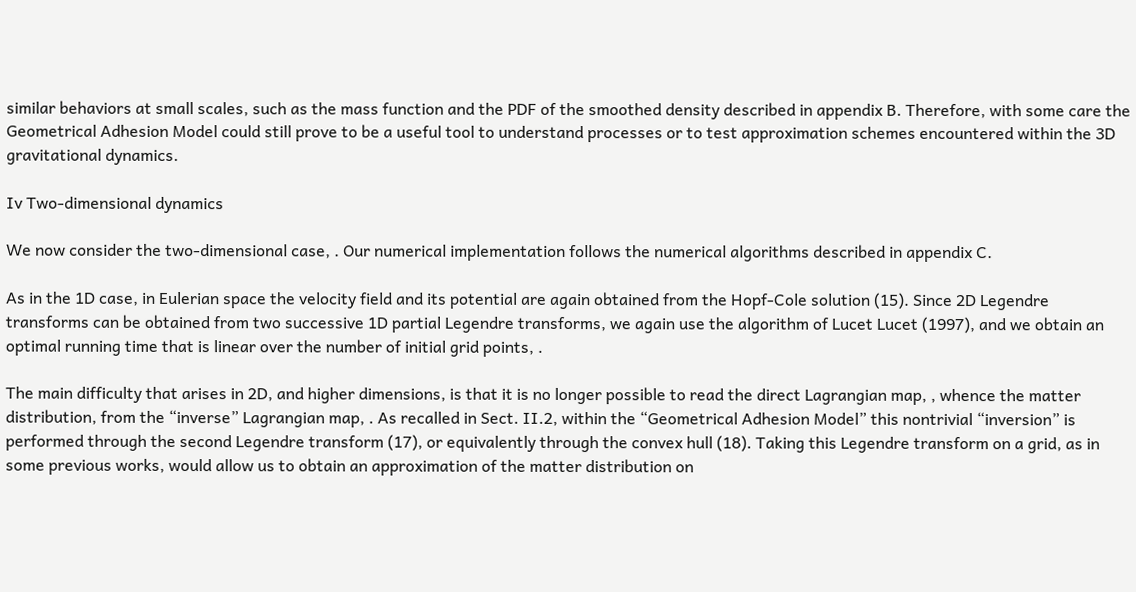similar behaviors at small scales, such as the mass function and the PDF of the smoothed density described in appendix B. Therefore, with some care the Geometrical Adhesion Model could still prove to be a useful tool to understand processes or to test approximation schemes encountered within the 3D gravitational dynamics.

Iv Two-dimensional dynamics

We now consider the two-dimensional case, . Our numerical implementation follows the numerical algorithms described in appendix C.

As in the 1D case, in Eulerian space the velocity field and its potential are again obtained from the Hopf-Cole solution (15). Since 2D Legendre transforms can be obtained from two successive 1D partial Legendre transforms, we again use the algorithm of Lucet Lucet (1997), and we obtain an optimal running time that is linear over the number of initial grid points, .

The main difficulty that arises in 2D, and higher dimensions, is that it is no longer possible to read the direct Lagrangian map, , whence the matter distribution, from the “inverse” Lagrangian map, . As recalled in Sect. II.2, within the “Geometrical Adhesion Model” this nontrivial “inversion” is performed through the second Legendre transform (17), or equivalently through the convex hull (18). Taking this Legendre transform on a grid, as in some previous works, would allow us to obtain an approximation of the matter distribution on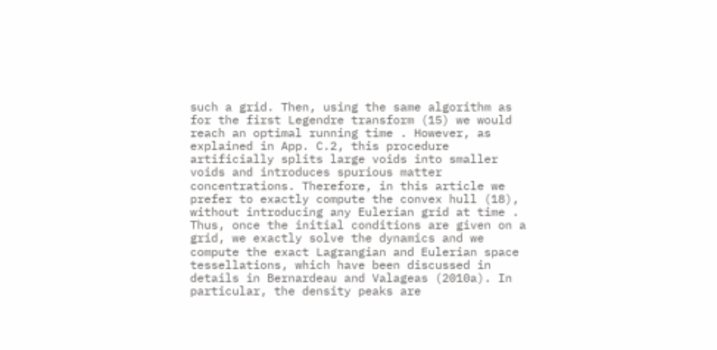such a grid. Then, using the same algorithm as for the first Legendre transform (15) we would reach an optimal running time . However, as explained in App. C.2, this procedure artificially splits large voids into smaller voids and introduces spurious matter concentrations. Therefore, in this article we prefer to exactly compute the convex hull (18), without introducing any Eulerian grid at time . Thus, once the initial conditions are given on a grid, we exactly solve the dynamics and we compute the exact Lagrangian and Eulerian space tessellations, which have been discussed in details in Bernardeau and Valageas (2010a). In particular, the density peaks are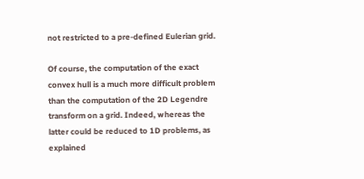not restricted to a pre-defined Eulerian grid.

Of course, the computation of the exact convex hull is a much more difficult problem than the computation of the 2D Legendre transform on a grid. Indeed, whereas the latter could be reduced to 1D problems, as explained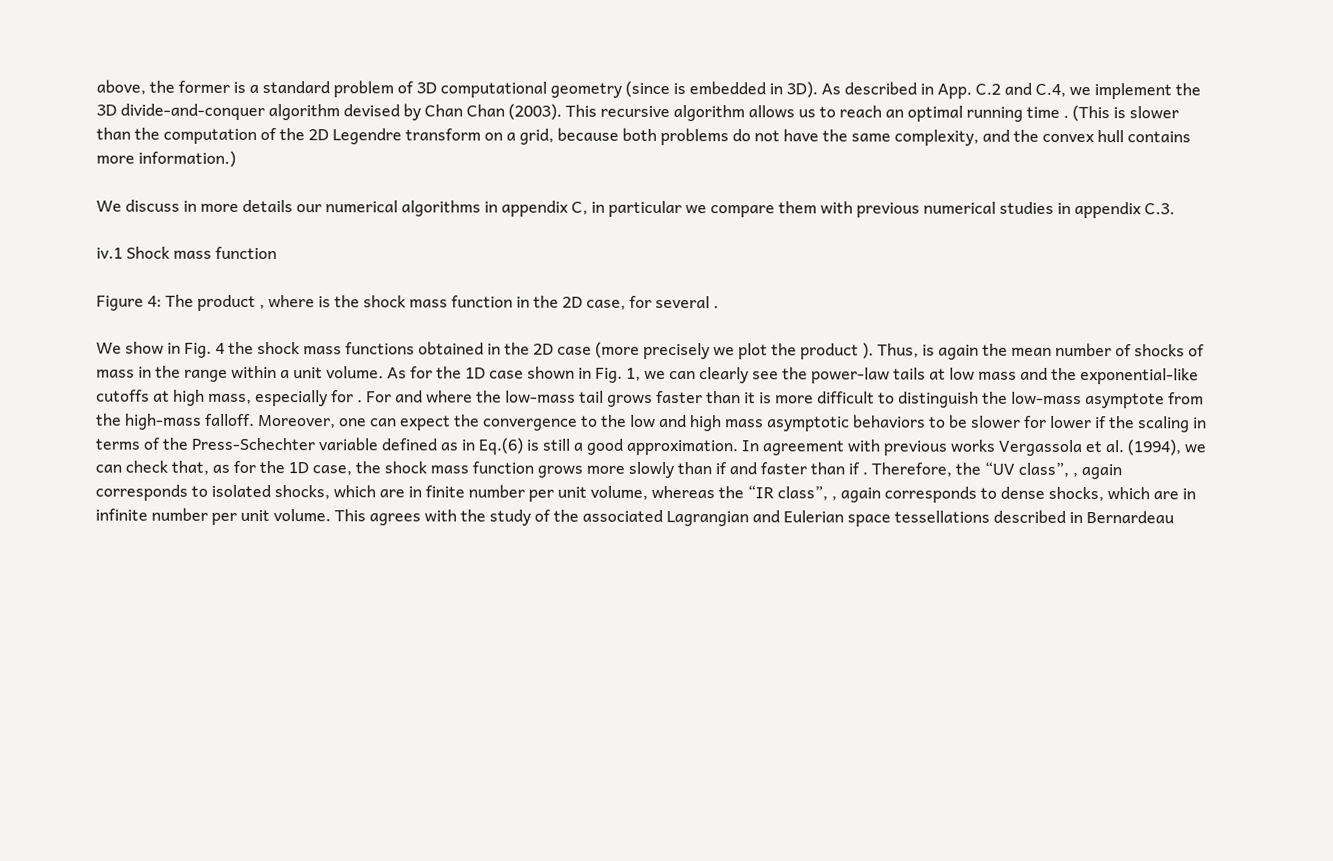above, the former is a standard problem of 3D computational geometry (since is embedded in 3D). As described in App. C.2 and C.4, we implement the 3D divide-and-conquer algorithm devised by Chan Chan (2003). This recursive algorithm allows us to reach an optimal running time . (This is slower than the computation of the 2D Legendre transform on a grid, because both problems do not have the same complexity, and the convex hull contains more information.)

We discuss in more details our numerical algorithms in appendix C, in particular we compare them with previous numerical studies in appendix C.3.

iv.1 Shock mass function

Figure 4: The product , where is the shock mass function in the 2D case, for several .

We show in Fig. 4 the shock mass functions obtained in the 2D case (more precisely we plot the product ). Thus, is again the mean number of shocks of mass in the range within a unit volume. As for the 1D case shown in Fig. 1, we can clearly see the power-law tails at low mass and the exponential-like cutoffs at high mass, especially for . For and where the low-mass tail grows faster than it is more difficult to distinguish the low-mass asymptote from the high-mass falloff. Moreover, one can expect the convergence to the low and high mass asymptotic behaviors to be slower for lower if the scaling in terms of the Press-Schechter variable defined as in Eq.(6) is still a good approximation. In agreement with previous works Vergassola et al. (1994), we can check that, as for the 1D case, the shock mass function grows more slowly than if and faster than if . Therefore, the “UV class”, , again corresponds to isolated shocks, which are in finite number per unit volume, whereas the “IR class”, , again corresponds to dense shocks, which are in infinite number per unit volume. This agrees with the study of the associated Lagrangian and Eulerian space tessellations described in Bernardeau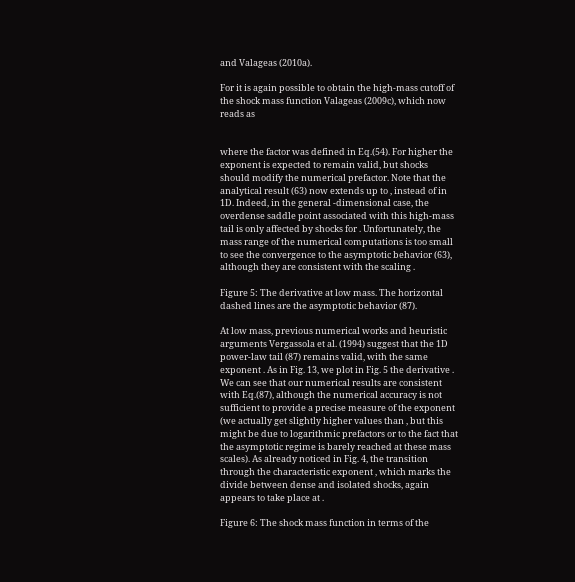and Valageas (2010a).

For it is again possible to obtain the high-mass cutoff of the shock mass function Valageas (2009c), which now reads as


where the factor was defined in Eq.(54). For higher the exponent is expected to remain valid, but shocks should modify the numerical prefactor. Note that the analytical result (63) now extends up to , instead of in 1D. Indeed, in the general -dimensional case, the overdense saddle point associated with this high-mass tail is only affected by shocks for . Unfortunately, the mass range of the numerical computations is too small to see the convergence to the asymptotic behavior (63), although they are consistent with the scaling .

Figure 5: The derivative at low mass. The horizontal dashed lines are the asymptotic behavior (87).

At low mass, previous numerical works and heuristic arguments Vergassola et al. (1994) suggest that the 1D power-law tail (87) remains valid, with the same exponent . As in Fig. 13, we plot in Fig. 5 the derivative . We can see that our numerical results are consistent with Eq.(87), although the numerical accuracy is not sufficient to provide a precise measure of the exponent (we actually get slightly higher values than , but this might be due to logarithmic prefactors or to the fact that the asymptotic regime is barely reached at these mass scales). As already noticed in Fig. 4, the transition through the characteristic exponent , which marks the divide between dense and isolated shocks, again appears to take place at .

Figure 6: The shock mass function in terms of the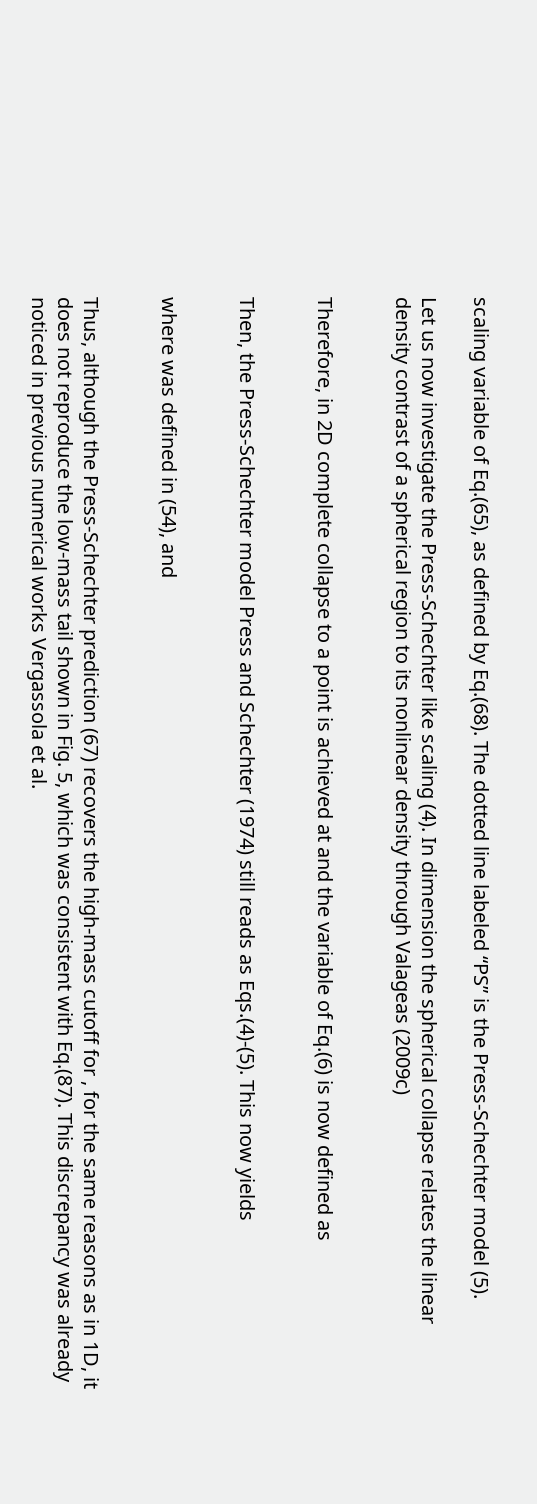scaling variable of Eq.(65), as defined by Eq.(68). The dotted line labeled “PS” is the Press-Schechter model (5).

Let us now investigate the Press-Schechter like scaling (4). In dimension the spherical collapse relates the linear density contrast of a spherical region to its nonlinear density through Valageas (2009c)


Therefore, in 2D complete collapse to a point is achieved at and the variable of Eq.(6) is now defined as


Then, the Press-Schechter model Press and Schechter (1974) still reads as Eqs.(4)-(5). This now yields


where was defined in (54), and


Thus, although the Press-Schechter prediction (67) recovers the high-mass cutoff for , for the same reasons as in 1D, it does not reproduce the low-mass tail shown in Fig. 5, which was consistent with Eq.(87). This discrepancy was already noticed in previous numerical works Vergassola et al.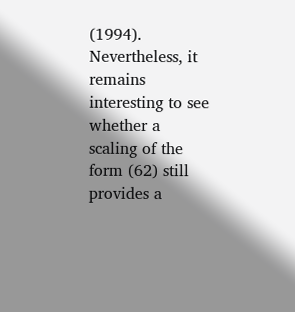(1994). Nevertheless, it remains interesting to see whether a scaling of the form (62) still provides a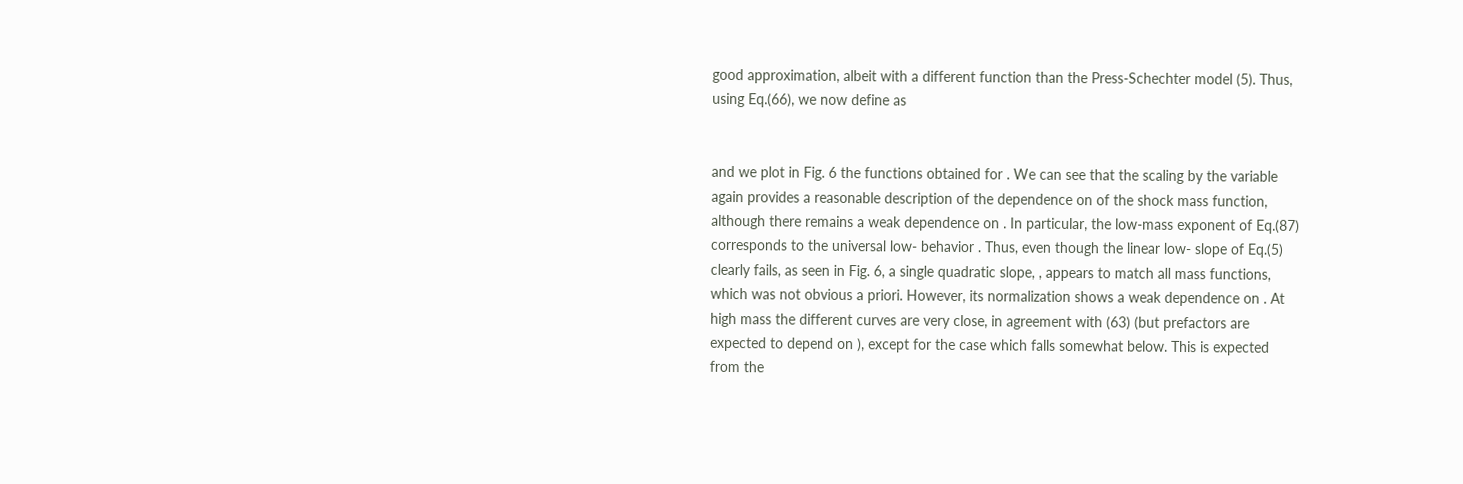good approximation, albeit with a different function than the Press-Schechter model (5). Thus, using Eq.(66), we now define as


and we plot in Fig. 6 the functions obtained for . We can see that the scaling by the variable again provides a reasonable description of the dependence on of the shock mass function, although there remains a weak dependence on . In particular, the low-mass exponent of Eq.(87) corresponds to the universal low- behavior . Thus, even though the linear low- slope of Eq.(5) clearly fails, as seen in Fig. 6, a single quadratic slope, , appears to match all mass functions, which was not obvious a priori. However, its normalization shows a weak dependence on . At high mass the different curves are very close, in agreement with (63) (but prefactors are expected to depend on ), except for the case which falls somewhat below. This is expected from the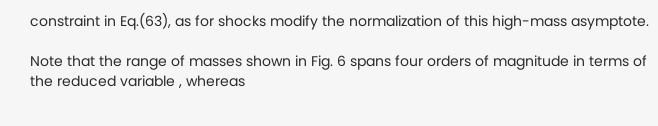constraint in Eq.(63), as for shocks modify the normalization of this high-mass asymptote.

Note that the range of masses shown in Fig. 6 spans four orders of magnitude in terms of the reduced variable , whereas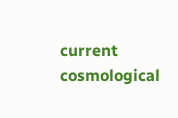current cosmological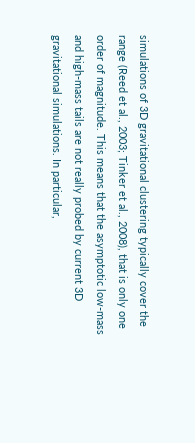simulations of 3D gravitational clustering typically cover the range (Reed et al., 2003; Tinker et al., 2008), that is only one order of magnitude. This means that the asymptotic low-mass and high-mass tails are not really probed by current 3D gravitational simulations. In particular,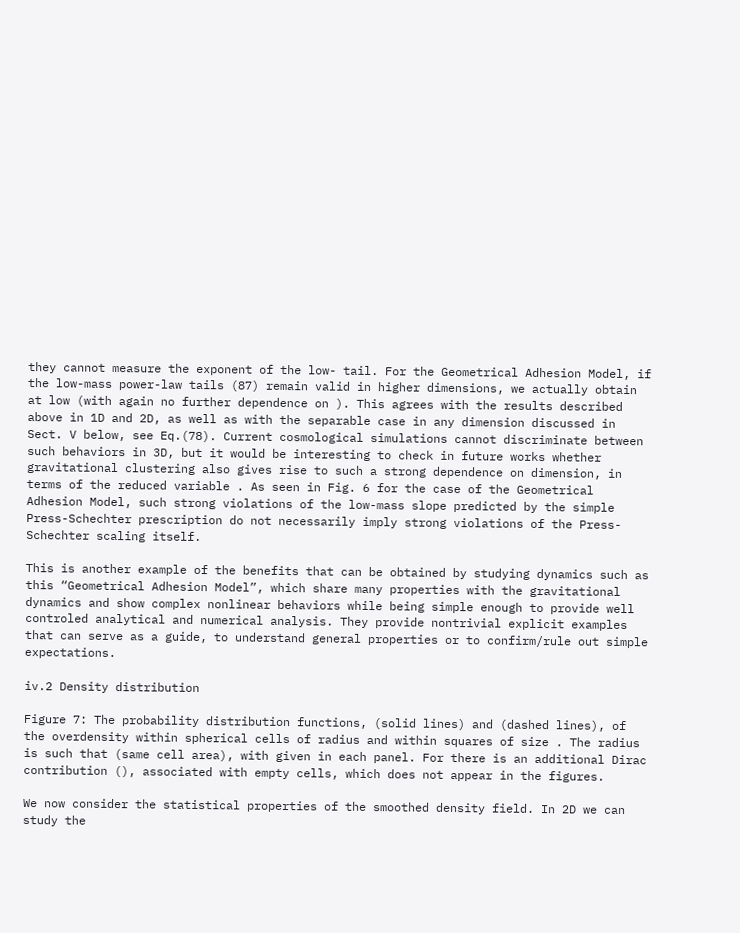they cannot measure the exponent of the low- tail. For the Geometrical Adhesion Model, if the low-mass power-law tails (87) remain valid in higher dimensions, we actually obtain at low (with again no further dependence on ). This agrees with the results described above in 1D and 2D, as well as with the separable case in any dimension discussed in Sect. V below, see Eq.(78). Current cosmological simulations cannot discriminate between such behaviors in 3D, but it would be interesting to check in future works whether gravitational clustering also gives rise to such a strong dependence on dimension, in terms of the reduced variable . As seen in Fig. 6 for the case of the Geometrical Adhesion Model, such strong violations of the low-mass slope predicted by the simple Press-Schechter prescription do not necessarily imply strong violations of the Press-Schechter scaling itself.

This is another example of the benefits that can be obtained by studying dynamics such as this “Geometrical Adhesion Model”, which share many properties with the gravitational dynamics and show complex nonlinear behaviors while being simple enough to provide well controled analytical and numerical analysis. They provide nontrivial explicit examples that can serve as a guide, to understand general properties or to confirm/rule out simple expectations.

iv.2 Density distribution

Figure 7: The probability distribution functions, (solid lines) and (dashed lines), of the overdensity within spherical cells of radius and within squares of size . The radius is such that (same cell area), with given in each panel. For there is an additional Dirac contribution (), associated with empty cells, which does not appear in the figures.

We now consider the statistical properties of the smoothed density field. In 2D we can study the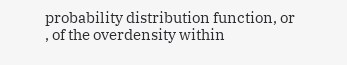probability distribution function, or , of the overdensity within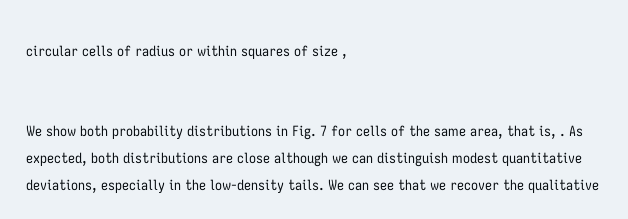circular cells of radius or within squares of size ,


We show both probability distributions in Fig. 7 for cells of the same area, that is, . As expected, both distributions are close although we can distinguish modest quantitative deviations, especially in the low-density tails. We can see that we recover the qualitative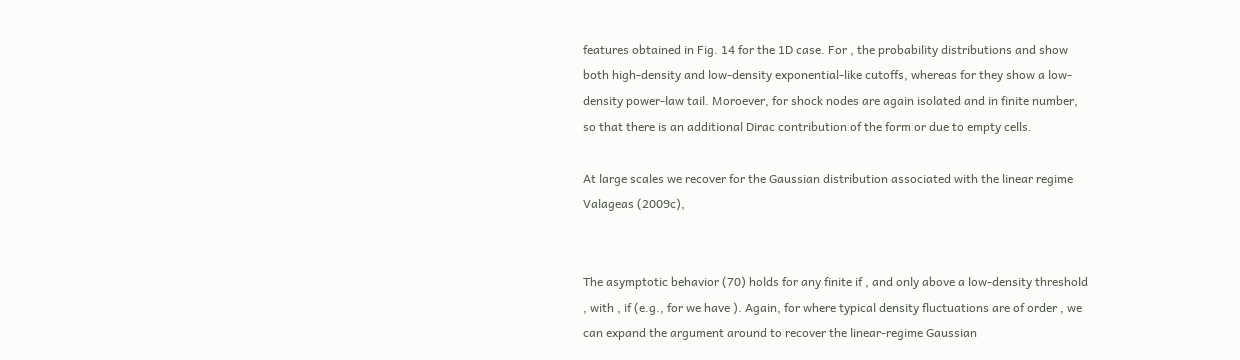features obtained in Fig. 14 for the 1D case. For , the probability distributions and show both high-density and low-density exponential-like cutoffs, whereas for they show a low-density power-law tail. Moroever, for shock nodes are again isolated and in finite number, so that there is an additional Dirac contribution of the form or due to empty cells.

At large scales we recover for the Gaussian distribution associated with the linear regime Valageas (2009c),


The asymptotic behavior (70) holds for any finite if , and only above a low-density threshold , with , if (e.g., for we have ). Again, for where typical density fluctuations are of order , we can expand the argument around to recover the linear-regime Gaussian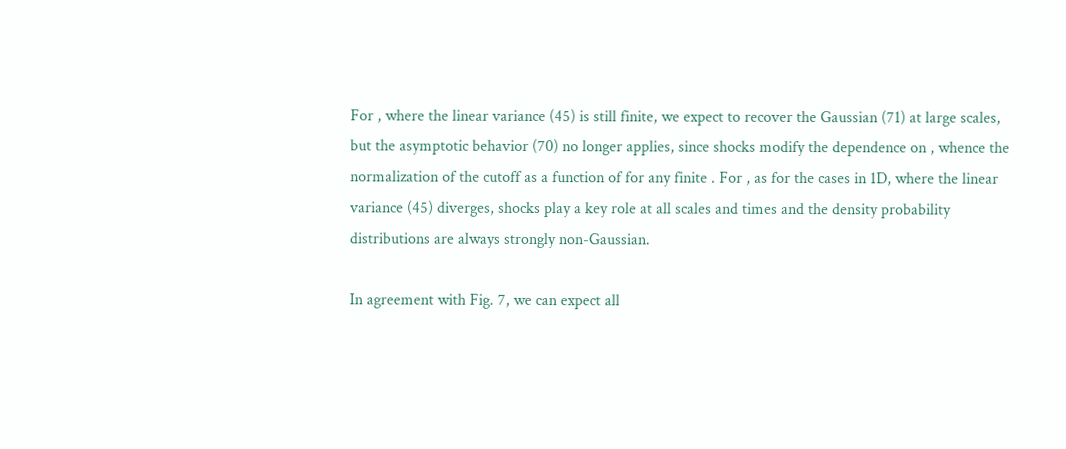For , where the linear variance (45) is still finite, we expect to recover the Gaussian (71) at large scales, but the asymptotic behavior (70) no longer applies, since shocks modify the dependence on , whence the normalization of the cutoff as a function of for any finite . For , as for the cases in 1D, where the linear variance (45) diverges, shocks play a key role at all scales and times and the density probability distributions are always strongly non-Gaussian.

In agreement with Fig. 7, we can expect all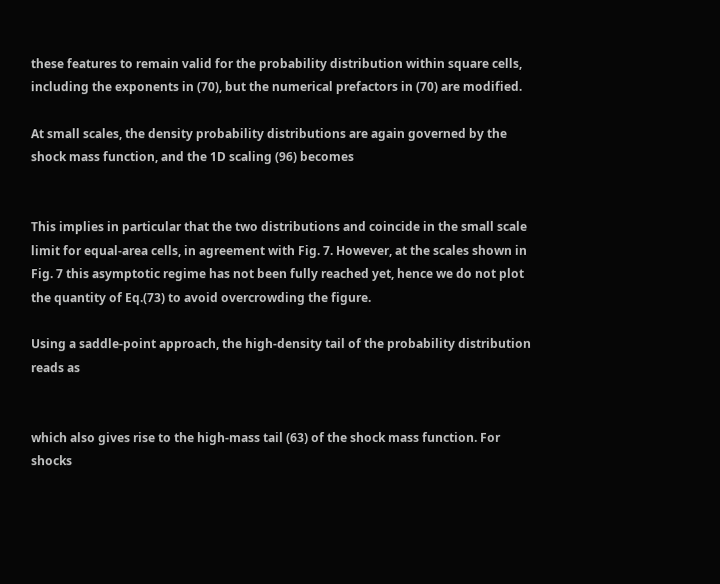these features to remain valid for the probability distribution within square cells, including the exponents in (70), but the numerical prefactors in (70) are modified.

At small scales, the density probability distributions are again governed by the shock mass function, and the 1D scaling (96) becomes


This implies in particular that the two distributions and coincide in the small scale limit for equal-area cells, in agreement with Fig. 7. However, at the scales shown in Fig. 7 this asymptotic regime has not been fully reached yet, hence we do not plot the quantity of Eq.(73) to avoid overcrowding the figure.

Using a saddle-point approach, the high-density tail of the probability distribution reads as


which also gives rise to the high-mass tail (63) of the shock mass function. For shocks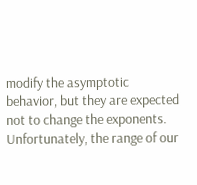modify the asymptotic behavior, but they are expected not to change the exponents. Unfortunately, the range of our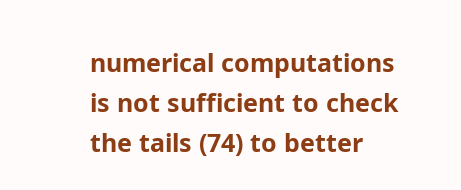numerical computations is not sufficient to check the tails (74) to better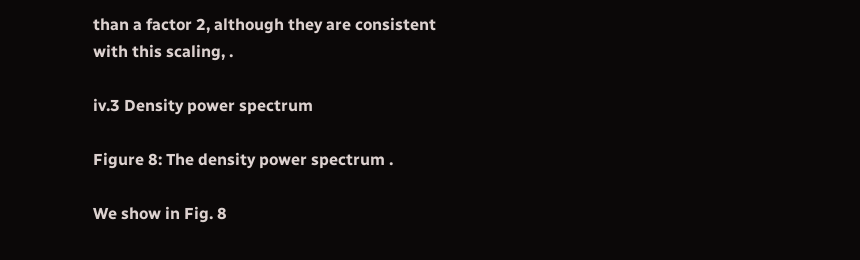than a factor 2, although they are consistent with this scaling, .

iv.3 Density power spectrum

Figure 8: The density power spectrum .

We show in Fig. 8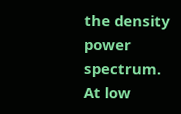the density power spectrum. At low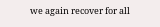we again recover for all